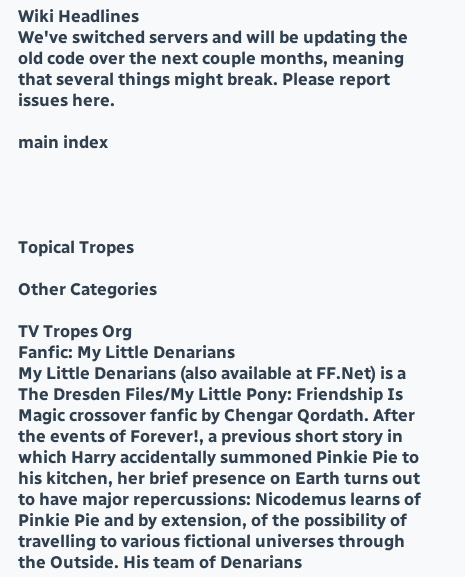Wiki Headlines
We've switched servers and will be updating the old code over the next couple months, meaning that several things might break. Please report issues here.

main index




Topical Tropes

Other Categories

TV Tropes Org
Fanfic: My Little Denarians
My Little Denarians (also available at FF.Net) is a The Dresden Files/My Little Pony: Friendship Is Magic crossover fanfic by Chengar Qordath. After the events of Forever!, a previous short story in which Harry accidentally summoned Pinkie Pie to his kitchen, her brief presence on Earth turns out to have major repercussions: Nicodemus learns of Pinkie Pie and by extension, of the possibility of travelling to various fictional universes through the Outside. His team of Denarians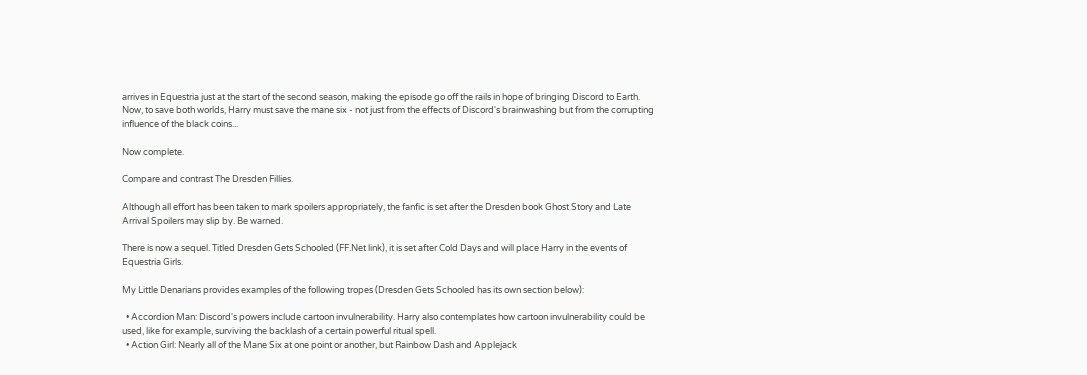arrives in Equestria just at the start of the second season, making the episode go off the rails in hope of bringing Discord to Earth. Now, to save both worlds, Harry must save the mane six - not just from the effects of Discord's brainwashing but from the corrupting influence of the black coins...

Now complete.

Compare and contrast The Dresden Fillies.

Although all effort has been taken to mark spoilers appropriately, the fanfic is set after the Dresden book Ghost Story and Late Arrival Spoilers may slip by. Be warned.

There is now a sequel. Titled Dresden Gets Schooled (FF.Net link), it is set after Cold Days and will place Harry in the events of Equestria Girls.

My Little Denarians provides examples of the following tropes (Dresden Gets Schooled has its own section below):

  • Accordion Man: Discord's powers include cartoon invulnerability. Harry also contemplates how cartoon invulnerability could be used, like for example, surviving the backlash of a certain powerful ritual spell.
  • Action Girl: Nearly all of the Mane Six at one point or another, but Rainbow Dash and Applejack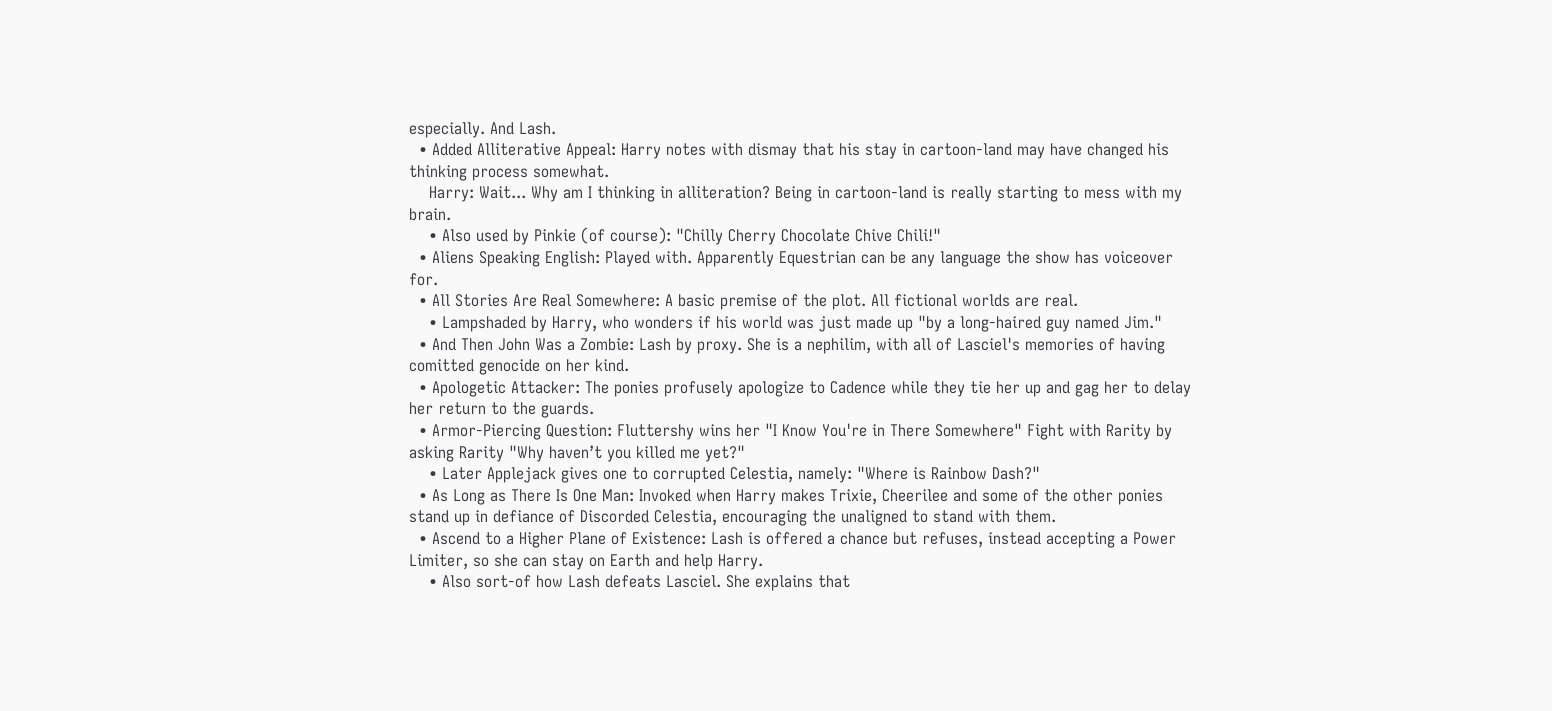especially. And Lash.
  • Added Alliterative Appeal: Harry notes with dismay that his stay in cartoon-land may have changed his thinking process somewhat.
    Harry: Wait... Why am I thinking in alliteration? Being in cartoon-land is really starting to mess with my brain.
    • Also used by Pinkie (of course): "Chilly Cherry Chocolate Chive Chili!"
  • Aliens Speaking English: Played with. Apparently Equestrian can be any language the show has voiceover for.
  • All Stories Are Real Somewhere: A basic premise of the plot. All fictional worlds are real.
    • Lampshaded by Harry, who wonders if his world was just made up "by a long-haired guy named Jim."
  • And Then John Was a Zombie: Lash by proxy. She is a nephilim, with all of Lasciel's memories of having comitted genocide on her kind.
  • Apologetic Attacker: The ponies profusely apologize to Cadence while they tie her up and gag her to delay her return to the guards.
  • Armor-Piercing Question: Fluttershy wins her "I Know You're in There Somewhere" Fight with Rarity by asking Rarity "Why haven’t you killed me yet?"
    • Later Applejack gives one to corrupted Celestia, namely: "Where is Rainbow Dash?"
  • As Long as There Is One Man: Invoked when Harry makes Trixie, Cheerilee and some of the other ponies stand up in defiance of Discorded Celestia, encouraging the unaligned to stand with them.
  • Ascend to a Higher Plane of Existence: Lash is offered a chance but refuses, instead accepting a Power Limiter, so she can stay on Earth and help Harry.
    • Also sort-of how Lash defeats Lasciel. She explains that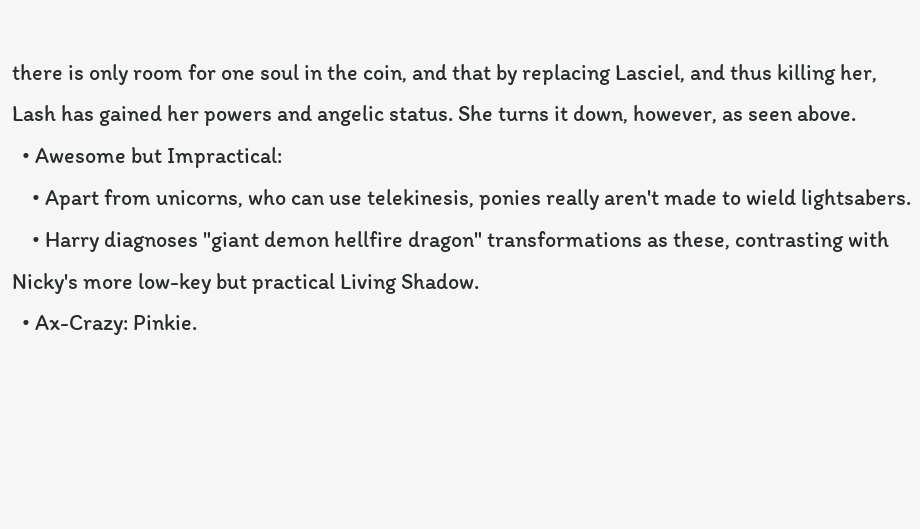there is only room for one soul in the coin, and that by replacing Lasciel, and thus killing her, Lash has gained her powers and angelic status. She turns it down, however, as seen above.
  • Awesome but Impractical:
    • Apart from unicorns, who can use telekinesis, ponies really aren't made to wield lightsabers.
    • Harry diagnoses "giant demon hellfire dragon" transformations as these, contrasting with Nicky's more low-key but practical Living Shadow.
  • Ax-Crazy: Pinkie.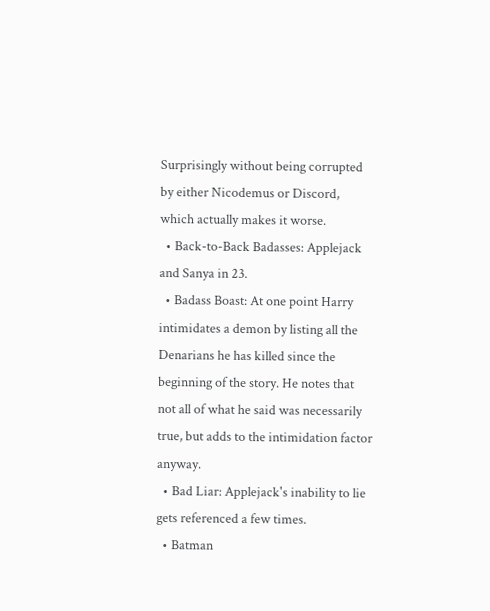Surprisingly without being corrupted by either Nicodemus or Discord, which actually makes it worse.
  • Back-to-Back Badasses: Applejack and Sanya in 23.
  • Badass Boast: At one point Harry intimidates a demon by listing all the Denarians he has killed since the beginning of the story. He notes that not all of what he said was necessarily true, but adds to the intimidation factor anyway.
  • Bad Liar: Applejack's inability to lie gets referenced a few times.
  • Batman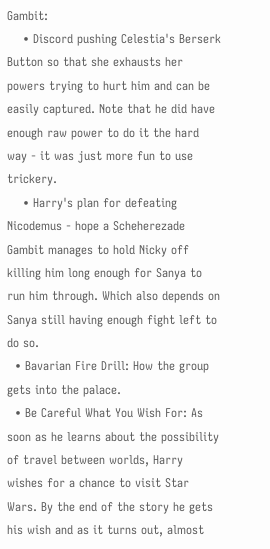Gambit:
    • Discord pushing Celestia's Berserk Button so that she exhausts her powers trying to hurt him and can be easily captured. Note that he did have enough raw power to do it the hard way - it was just more fun to use trickery.
    • Harry's plan for defeating Nicodemus - hope a Scheherezade Gambit manages to hold Nicky off killing him long enough for Sanya to run him through. Which also depends on Sanya still having enough fight left to do so.
  • Bavarian Fire Drill: How the group gets into the palace.
  • Be Careful What You Wish For: As soon as he learns about the possibility of travel between worlds, Harry wishes for a chance to visit Star Wars. By the end of the story he gets his wish and as it turns out, almost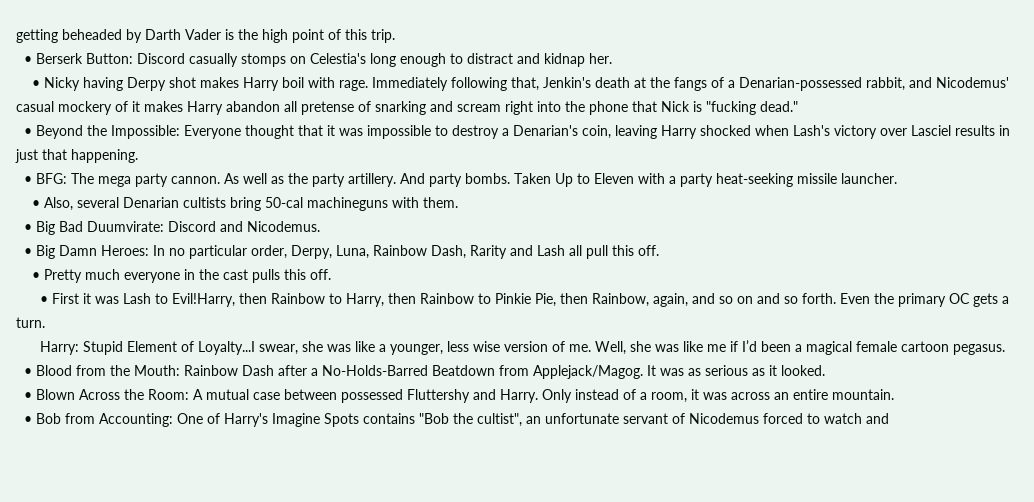getting beheaded by Darth Vader is the high point of this trip.
  • Berserk Button: Discord casually stomps on Celestia's long enough to distract and kidnap her.
    • Nicky having Derpy shot makes Harry boil with rage. Immediately following that, Jenkin's death at the fangs of a Denarian-possessed rabbit, and Nicodemus' casual mockery of it makes Harry abandon all pretense of snarking and scream right into the phone that Nick is "fucking dead."
  • Beyond the Impossible: Everyone thought that it was impossible to destroy a Denarian's coin, leaving Harry shocked when Lash's victory over Lasciel results in just that happening.
  • BFG: The mega party cannon. As well as the party artillery. And party bombs. Taken Up to Eleven with a party heat-seeking missile launcher.
    • Also, several Denarian cultists bring 50-cal machineguns with them.
  • Big Bad Duumvirate: Discord and Nicodemus.
  • Big Damn Heroes: In no particular order, Derpy, Luna, Rainbow Dash, Rarity and Lash all pull this off.
    • Pretty much everyone in the cast pulls this off.
      • First it was Lash to Evil!Harry, then Rainbow to Harry, then Rainbow to Pinkie Pie, then Rainbow, again, and so on and so forth. Even the primary OC gets a turn.
      Harry: Stupid Element of Loyalty...I swear, she was like a younger, less wise version of me. Well, she was like me if I’d been a magical female cartoon pegasus.
  • Blood from the Mouth: Rainbow Dash after a No-Holds-Barred Beatdown from Applejack/Magog. It was as serious as it looked.
  • Blown Across the Room: A mutual case between possessed Fluttershy and Harry. Only instead of a room, it was across an entire mountain.
  • Bob from Accounting: One of Harry's Imagine Spots contains "Bob the cultist", an unfortunate servant of Nicodemus forced to watch and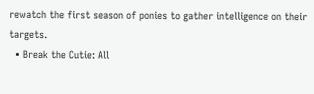rewatch the first season of ponies to gather intelligence on their targets.
  • Break the Cutie: All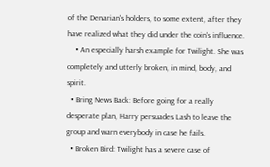of the Denarian's holders, to some extent, after they have realized what they did under the coin's influence.
    • An especially harsh example for Twilight. She was completely and utterly broken, in mind, body, and spirit.
  • Bring News Back: Before going for a really desperate plan, Harry persuades Lash to leave the group and warn everybody in case he fails.
  • Broken Bird: Twilight has a severe case of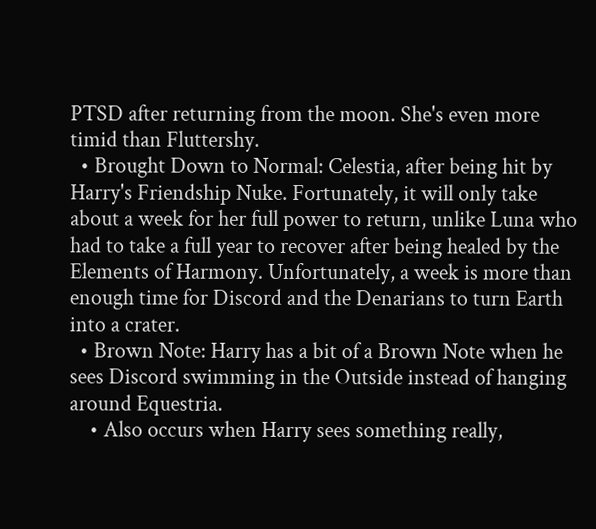PTSD after returning from the moon. She's even more timid than Fluttershy.
  • Brought Down to Normal: Celestia, after being hit by Harry's Friendship Nuke. Fortunately, it will only take about a week for her full power to return, unlike Luna who had to take a full year to recover after being healed by the Elements of Harmony. Unfortunately, a week is more than enough time for Discord and the Denarians to turn Earth into a crater.
  • Brown Note: Harry has a bit of a Brown Note when he sees Discord swimming in the Outside instead of hanging around Equestria.
    • Also occurs when Harry sees something really,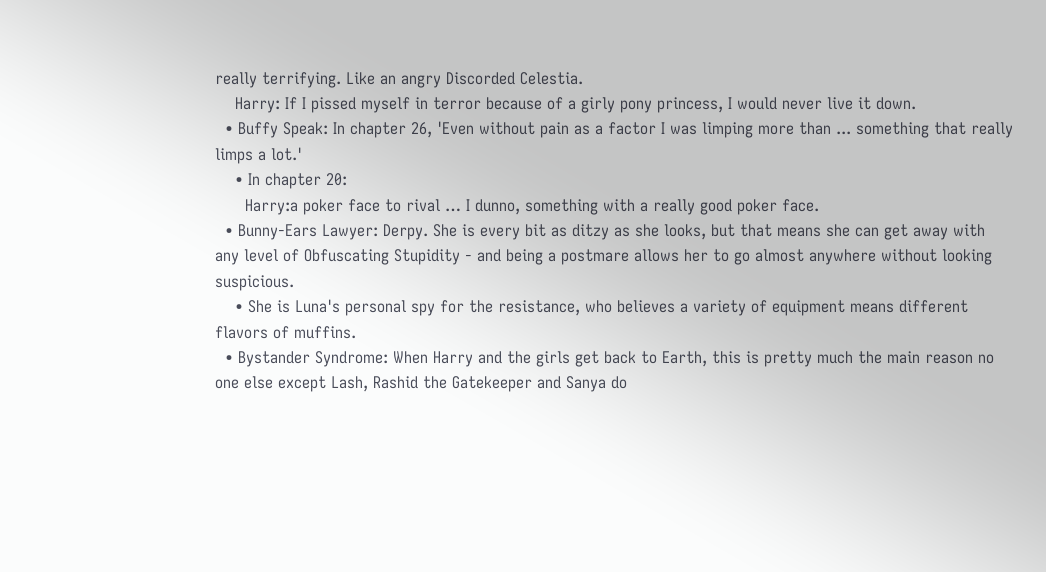really terrifying. Like an angry Discorded Celestia.
    Harry: If I pissed myself in terror because of a girly pony princess, I would never live it down.
  • Buffy Speak: In chapter 26, 'Even without pain as a factor I was limping more than ... something that really limps a lot.'
    • In chapter 20:
      Harry:a poker face to rival … I dunno, something with a really good poker face.
  • Bunny-Ears Lawyer: Derpy. She is every bit as ditzy as she looks, but that means she can get away with any level of Obfuscating Stupidity - and being a postmare allows her to go almost anywhere without looking suspicious.
    • She is Luna's personal spy for the resistance, who believes a variety of equipment means different flavors of muffins.
  • Bystander Syndrome: When Harry and the girls get back to Earth, this is pretty much the main reason no one else except Lash, Rashid the Gatekeeper and Sanya do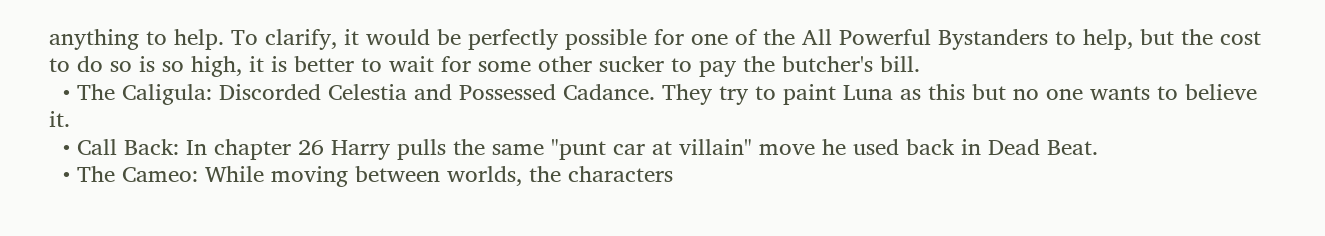anything to help. To clarify, it would be perfectly possible for one of the All Powerful Bystanders to help, but the cost to do so is so high, it is better to wait for some other sucker to pay the butcher's bill.
  • The Caligula: Discorded Celestia and Possessed Cadance. They try to paint Luna as this but no one wants to believe it.
  • Call Back: In chapter 26 Harry pulls the same "punt car at villain" move he used back in Dead Beat.
  • The Cameo: While moving between worlds, the characters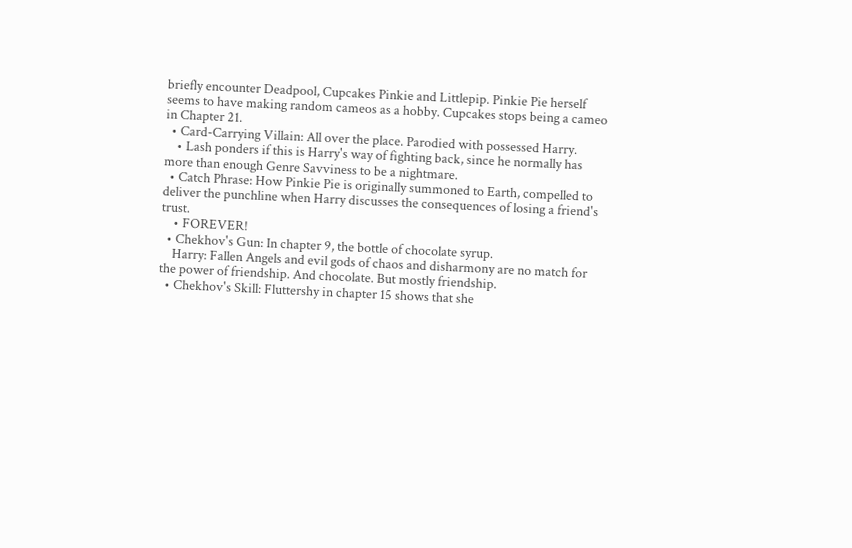briefly encounter Deadpool, Cupcakes Pinkie and Littlepip. Pinkie Pie herself seems to have making random cameos as a hobby. Cupcakes stops being a cameo in Chapter 21.
  • Card-Carrying Villain: All over the place. Parodied with possessed Harry.
    • Lash ponders if this is Harry's way of fighting back, since he normally has more than enough Genre Savviness to be a nightmare.
  • Catch Phrase: How Pinkie Pie is originally summoned to Earth, compelled to deliver the punchline when Harry discusses the consequences of losing a friend's trust.
    • FOREVER!
  • Chekhov's Gun: In chapter 9, the bottle of chocolate syrup.
    Harry: Fallen Angels and evil gods of chaos and disharmony are no match for the power of friendship. And chocolate. But mostly friendship.
  • Chekhov's Skill: Fluttershy in chapter 15 shows that she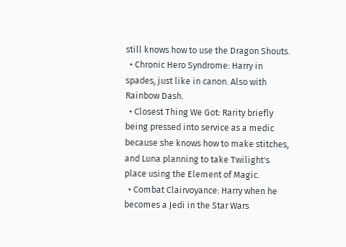still knows how to use the Dragon Shouts.
  • Chronic Hero Syndrome: Harry in spades, just like in canon. Also with Rainbow Dash.
  • Closest Thing We Got: Rarity briefly being pressed into service as a medic because she knows how to make stitches, and Luna planning to take Twilight's place using the Element of Magic.
  • Combat Clairvoyance: Harry when he becomes a Jedi in the Star Wars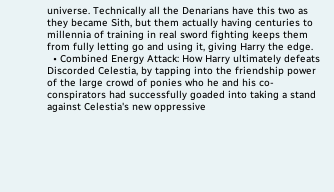universe. Technically all the Denarians have this two as they became Sith, but them actually having centuries to millennia of training in real sword fighting keeps them from fully letting go and using it, giving Harry the edge.
  • Combined Energy Attack: How Harry ultimately defeats Discorded Celestia, by tapping into the friendship power of the large crowd of ponies who he and his co-conspirators had successfully goaded into taking a stand against Celestia's new oppressive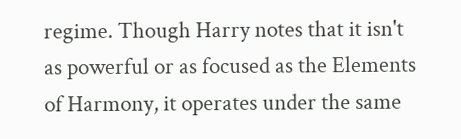regime. Though Harry notes that it isn't as powerful or as focused as the Elements of Harmony, it operates under the same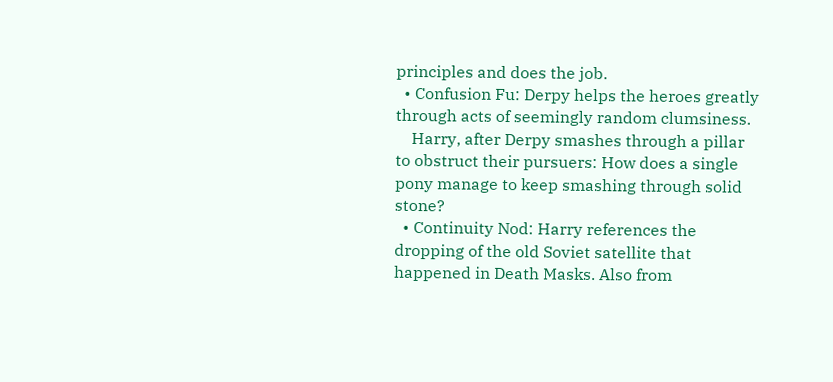principles and does the job.
  • Confusion Fu: Derpy helps the heroes greatly through acts of seemingly random clumsiness.
    Harry, after Derpy smashes through a pillar to obstruct their pursuers: How does a single pony manage to keep smashing through solid stone?
  • Continuity Nod: Harry references the dropping of the old Soviet satellite that happened in Death Masks. Also from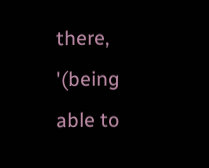there, '(being able to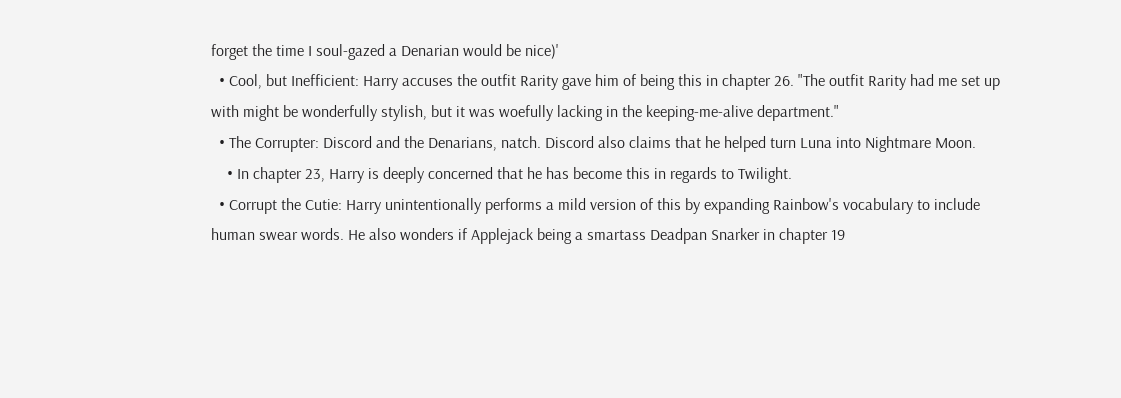forget the time I soul-gazed a Denarian would be nice)'
  • Cool, but Inefficient: Harry accuses the outfit Rarity gave him of being this in chapter 26. "The outfit Rarity had me set up with might be wonderfully stylish, but it was woefully lacking in the keeping-me-alive department."
  • The Corrupter: Discord and the Denarians, natch. Discord also claims that he helped turn Luna into Nightmare Moon.
    • In chapter 23, Harry is deeply concerned that he has become this in regards to Twilight.
  • Corrupt the Cutie: Harry unintentionally performs a mild version of this by expanding Rainbow's vocabulary to include human swear words. He also wonders if Applejack being a smartass Deadpan Snarker in chapter 19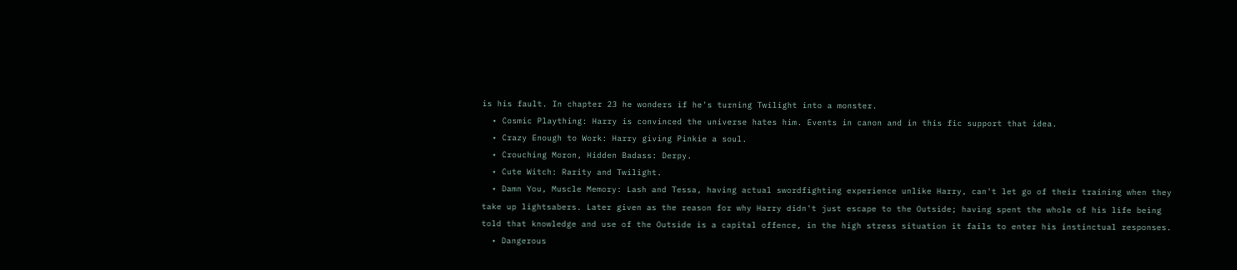is his fault. In chapter 23 he wonders if he's turning Twilight into a monster.
  • Cosmic Plaything: Harry is convinced the universe hates him. Events in canon and in this fic support that idea.
  • Crazy Enough to Work: Harry giving Pinkie a soul.
  • Crouching Moron, Hidden Badass: Derpy.
  • Cute Witch: Rarity and Twilight.
  • Damn You, Muscle Memory: Lash and Tessa, having actual swordfighting experience unlike Harry, can't let go of their training when they take up lightsabers. Later given as the reason for why Harry didn't just escape to the Outside; having spent the whole of his life being told that knowledge and use of the Outside is a capital offence, in the high stress situation it fails to enter his instinctual responses.
  • Dangerous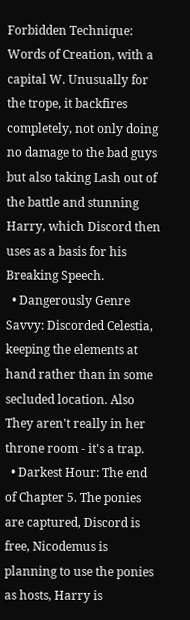Forbidden Technique: Words of Creation, with a capital W. Unusually for the trope, it backfires completely, not only doing no damage to the bad guys but also taking Lash out of the battle and stunning Harry, which Discord then uses as a basis for his Breaking Speech.
  • Dangerously Genre Savvy: Discorded Celestia, keeping the elements at hand rather than in some secluded location. Also They aren't really in her throne room - it's a trap.
  • Darkest Hour: The end of Chapter 5. The ponies are captured, Discord is free, Nicodemus is planning to use the ponies as hosts, Harry is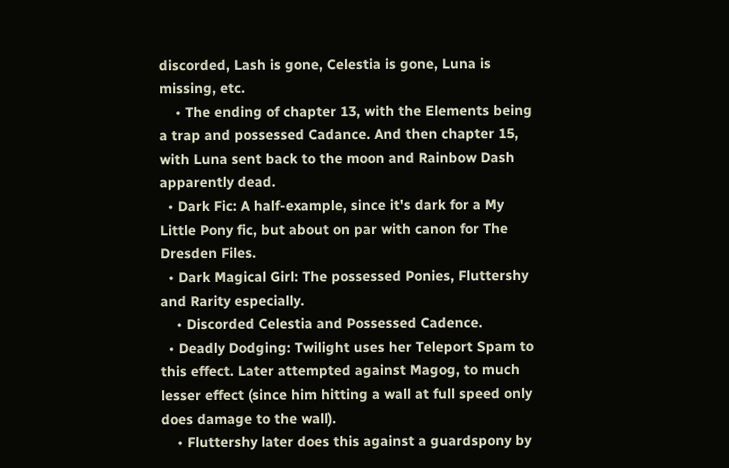discorded, Lash is gone, Celestia is gone, Luna is missing, etc.
    • The ending of chapter 13, with the Elements being a trap and possessed Cadance. And then chapter 15, with Luna sent back to the moon and Rainbow Dash apparently dead.
  • Dark Fic: A half-example, since it's dark for a My Little Pony fic, but about on par with canon for The Dresden Files.
  • Dark Magical Girl: The possessed Ponies, Fluttershy and Rarity especially.
    • Discorded Celestia and Possessed Cadence.
  • Deadly Dodging: Twilight uses her Teleport Spam to this effect. Later attempted against Magog, to much lesser effect (since him hitting a wall at full speed only does damage to the wall).
    • Fluttershy later does this against a guardspony by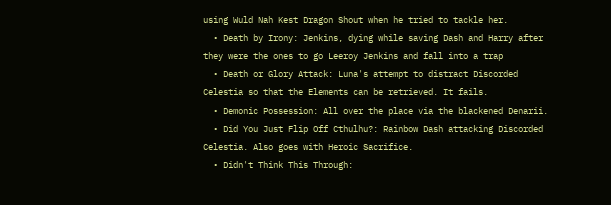using Wuld Nah Kest Dragon Shout when he tried to tackle her.
  • Death by Irony: Jenkins, dying while saving Dash and Harry after they were the ones to go Leeroy Jenkins and fall into a trap
  • Death or Glory Attack: Luna's attempt to distract Discorded Celestia so that the Elements can be retrieved. It fails.
  • Demonic Possession: All over the place via the blackened Denarii.
  • Did You Just Flip Off Cthulhu?: Rainbow Dash attacking Discorded Celestia. Also goes with Heroic Sacrifice.
  • Didn't Think This Through: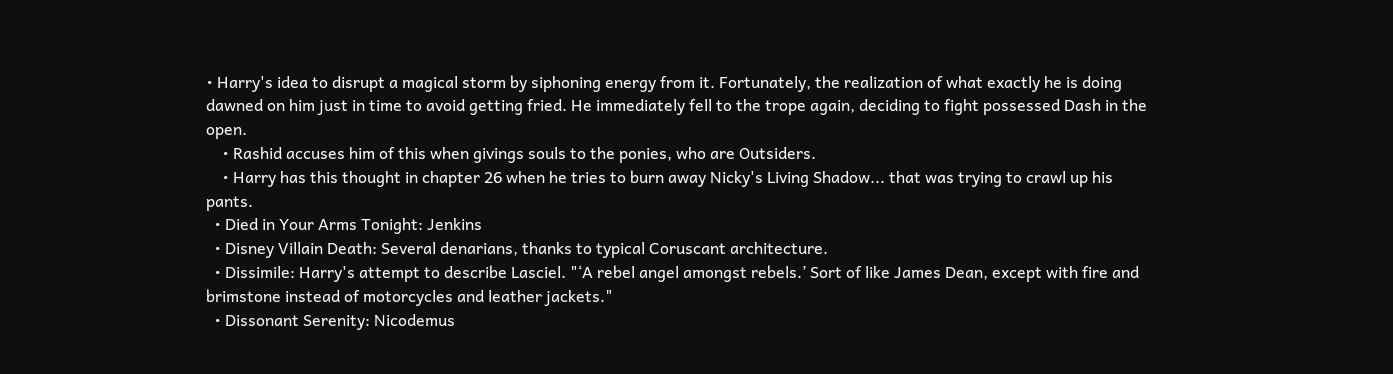• Harry's idea to disrupt a magical storm by siphoning energy from it. Fortunately, the realization of what exactly he is doing dawned on him just in time to avoid getting fried. He immediately fell to the trope again, deciding to fight possessed Dash in the open.
    • Rashid accuses him of this when givings souls to the ponies, who are Outsiders.
    • Harry has this thought in chapter 26 when he tries to burn away Nicky's Living Shadow... that was trying to crawl up his pants.
  • Died in Your Arms Tonight: Jenkins
  • Disney Villain Death: Several denarians, thanks to typical Coruscant architecture.
  • Dissimile: Harry's attempt to describe Lasciel. "‘A rebel angel amongst rebels.’ Sort of like James Dean, except with fire and brimstone instead of motorcycles and leather jackets."
  • Dissonant Serenity: Nicodemus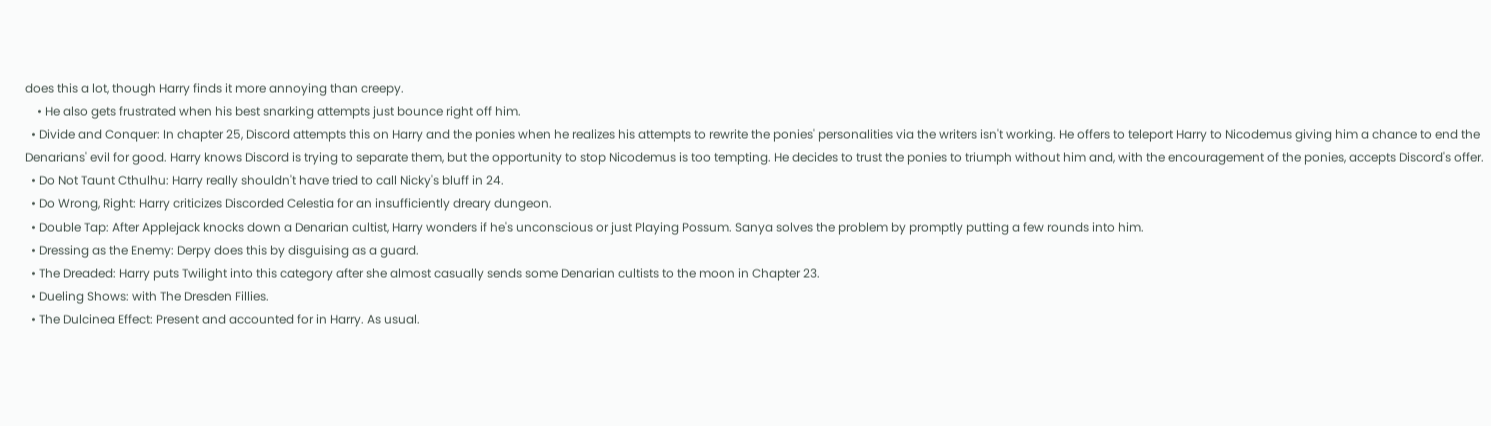does this a lot, though Harry finds it more annoying than creepy.
    • He also gets frustrated when his best snarking attempts just bounce right off him.
  • Divide and Conquer: In chapter 25, Discord attempts this on Harry and the ponies when he realizes his attempts to rewrite the ponies' personalities via the writers isn't working. He offers to teleport Harry to Nicodemus giving him a chance to end the Denarians' evil for good. Harry knows Discord is trying to separate them, but the opportunity to stop Nicodemus is too tempting. He decides to trust the ponies to triumph without him and, with the encouragement of the ponies, accepts Discord's offer.
  • Do Not Taunt Cthulhu: Harry really shouldn't have tried to call Nicky's bluff in 24.
  • Do Wrong, Right: Harry criticizes Discorded Celestia for an insufficiently dreary dungeon.
  • Double Tap: After Applejack knocks down a Denarian cultist, Harry wonders if he's unconscious or just Playing Possum. Sanya solves the problem by promptly putting a few rounds into him.
  • Dressing as the Enemy: Derpy does this by disguising as a guard.
  • The Dreaded: Harry puts Twilight into this category after she almost casually sends some Denarian cultists to the moon in Chapter 23.
  • Dueling Shows: with The Dresden Fillies.
  • The Dulcinea Effect: Present and accounted for in Harry. As usual.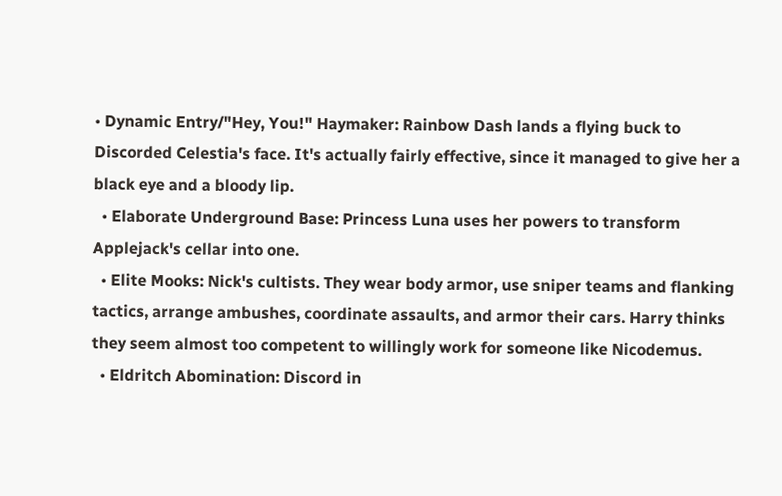• Dynamic Entry/"Hey, You!" Haymaker: Rainbow Dash lands a flying buck to Discorded Celestia's face. It's actually fairly effective, since it managed to give her a black eye and a bloody lip.
  • Elaborate Underground Base: Princess Luna uses her powers to transform Applejack's cellar into one.
  • Elite Mooks: Nick's cultists. They wear body armor, use sniper teams and flanking tactics, arrange ambushes, coordinate assaults, and armor their cars. Harry thinks they seem almost too competent to willingly work for someone like Nicodemus.
  • Eldritch Abomination: Discord in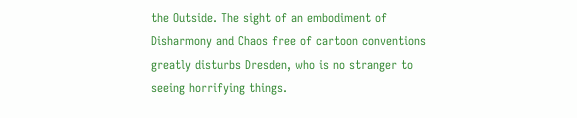the Outside. The sight of an embodiment of Disharmony and Chaos free of cartoon conventions greatly disturbs Dresden, who is no stranger to seeing horrifying things.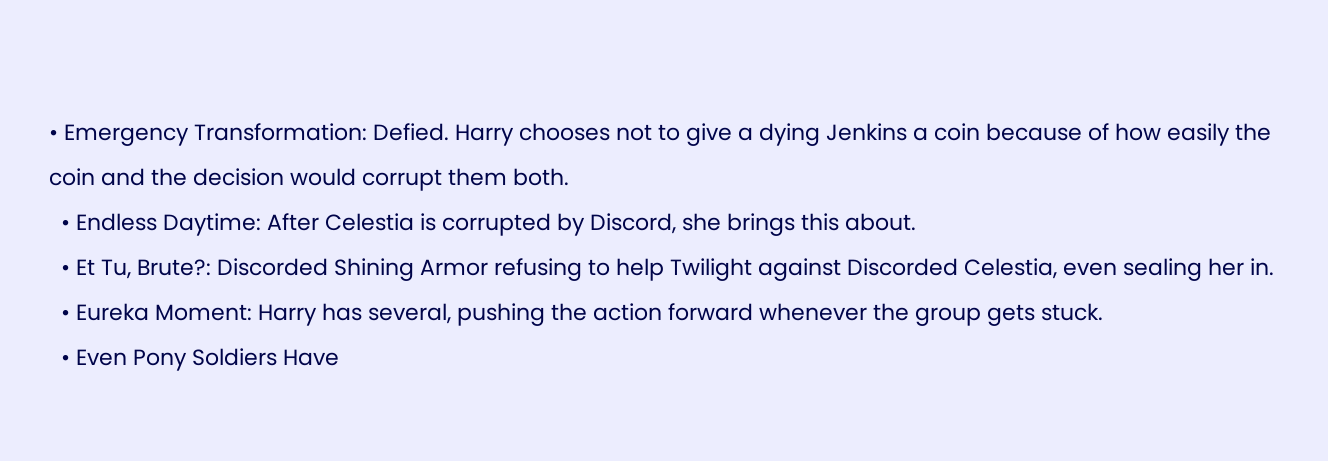• Emergency Transformation: Defied. Harry chooses not to give a dying Jenkins a coin because of how easily the coin and the decision would corrupt them both.
  • Endless Daytime: After Celestia is corrupted by Discord, she brings this about.
  • Et Tu, Brute?: Discorded Shining Armor refusing to help Twilight against Discorded Celestia, even sealing her in.
  • Eureka Moment: Harry has several, pushing the action forward whenever the group gets stuck.
  • Even Pony Soldiers Have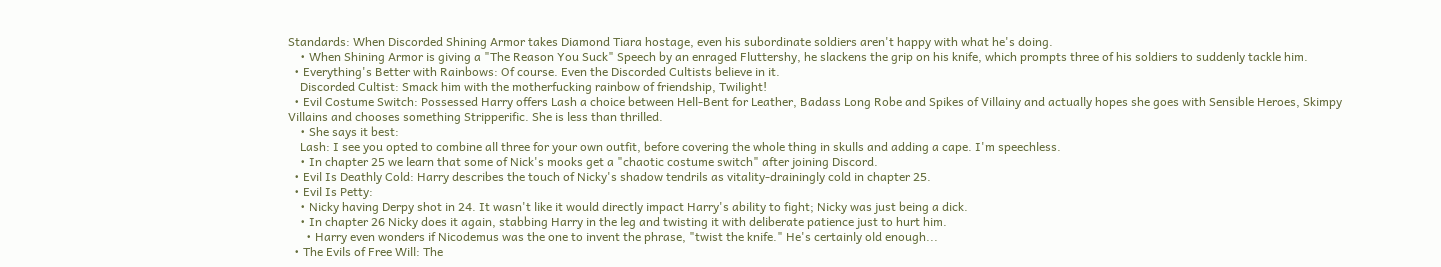Standards: When Discorded Shining Armor takes Diamond Tiara hostage, even his subordinate soldiers aren't happy with what he's doing.
    • When Shining Armor is giving a "The Reason You Suck" Speech by an enraged Fluttershy, he slackens the grip on his knife, which prompts three of his soldiers to suddenly tackle him.
  • Everything's Better with Rainbows: Of course. Even the Discorded Cultists believe in it.
    Discorded Cultist: Smack him with the motherfucking rainbow of friendship, Twilight!
  • Evil Costume Switch: Possessed Harry offers Lash a choice between Hell-Bent for Leather, Badass Long Robe and Spikes of Villainy and actually hopes she goes with Sensible Heroes, Skimpy Villains and chooses something Stripperific. She is less than thrilled.
    • She says it best:
    Lash: I see you opted to combine all three for your own outfit, before covering the whole thing in skulls and adding a cape. I'm speechless.
    • In chapter 25 we learn that some of Nick's mooks get a "chaotic costume switch" after joining Discord.
  • Evil Is Deathly Cold: Harry describes the touch of Nicky's shadow tendrils as vitality-drainingly cold in chapter 25.
  • Evil Is Petty:
    • Nicky having Derpy shot in 24. It wasn't like it would directly impact Harry's ability to fight; Nicky was just being a dick.
    • In chapter 26 Nicky does it again, stabbing Harry in the leg and twisting it with deliberate patience just to hurt him.
      • Harry even wonders if Nicodemus was the one to invent the phrase, "twist the knife." He's certainly old enough...
  • The Evils of Free Will: The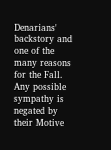Denarians' backstory and one of the many reasons for the Fall. Any possible sympathy is negated by their Motive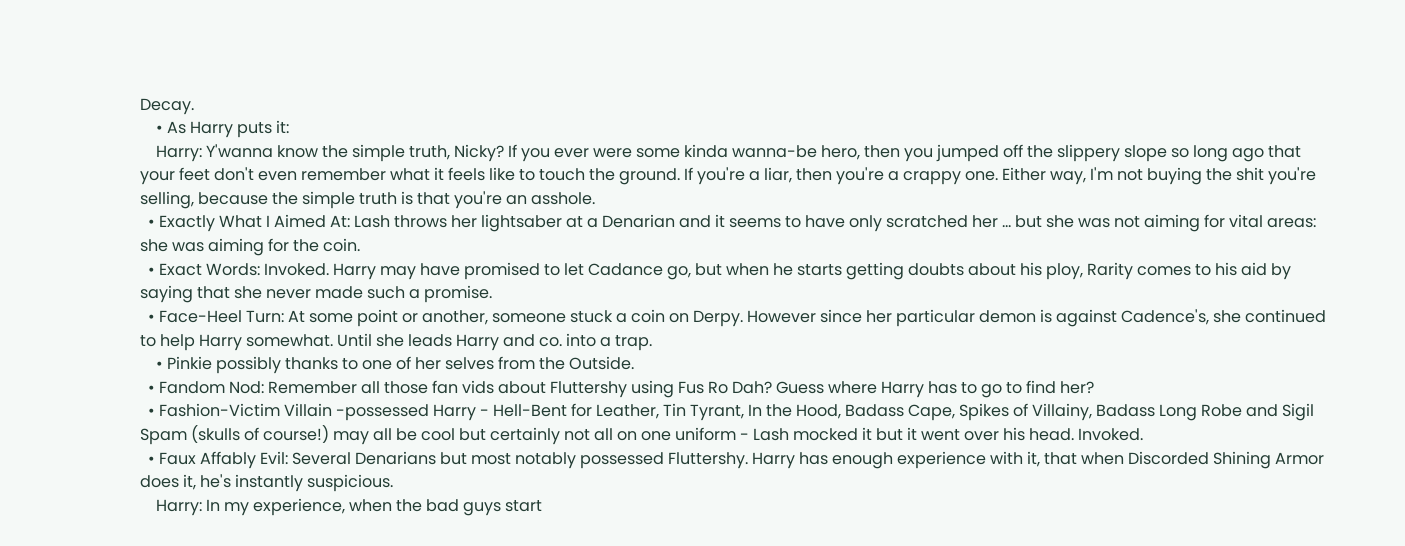Decay.
    • As Harry puts it:
    Harry: Y'wanna know the simple truth, Nicky? If you ever were some kinda wanna-be hero, then you jumped off the slippery slope so long ago that your feet don't even remember what it feels like to touch the ground. If you're a liar, then you're a crappy one. Either way, I'm not buying the shit you're selling, because the simple truth is that you're an asshole.
  • Exactly What I Aimed At: Lash throws her lightsaber at a Denarian and it seems to have only scratched her ... but she was not aiming for vital areas: she was aiming for the coin.
  • Exact Words: Invoked. Harry may have promised to let Cadance go, but when he starts getting doubts about his ploy, Rarity comes to his aid by saying that she never made such a promise.
  • Face-Heel Turn: At some point or another, someone stuck a coin on Derpy. However since her particular demon is against Cadence's, she continued to help Harry somewhat. Until she leads Harry and co. into a trap.
    • Pinkie possibly thanks to one of her selves from the Outside.
  • Fandom Nod: Remember all those fan vids about Fluttershy using Fus Ro Dah? Guess where Harry has to go to find her?
  • Fashion-Victim Villain -possessed Harry - Hell-Bent for Leather, Tin Tyrant, In the Hood, Badass Cape, Spikes of Villainy, Badass Long Robe and Sigil Spam (skulls of course!) may all be cool but certainly not all on one uniform - Lash mocked it but it went over his head. Invoked.
  • Faux Affably Evil: Several Denarians but most notably possessed Fluttershy. Harry has enough experience with it, that when Discorded Shining Armor does it, he's instantly suspicious.
    Harry: In my experience, when the bad guys start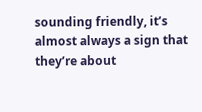sounding friendly, it’s almost always a sign that they’re about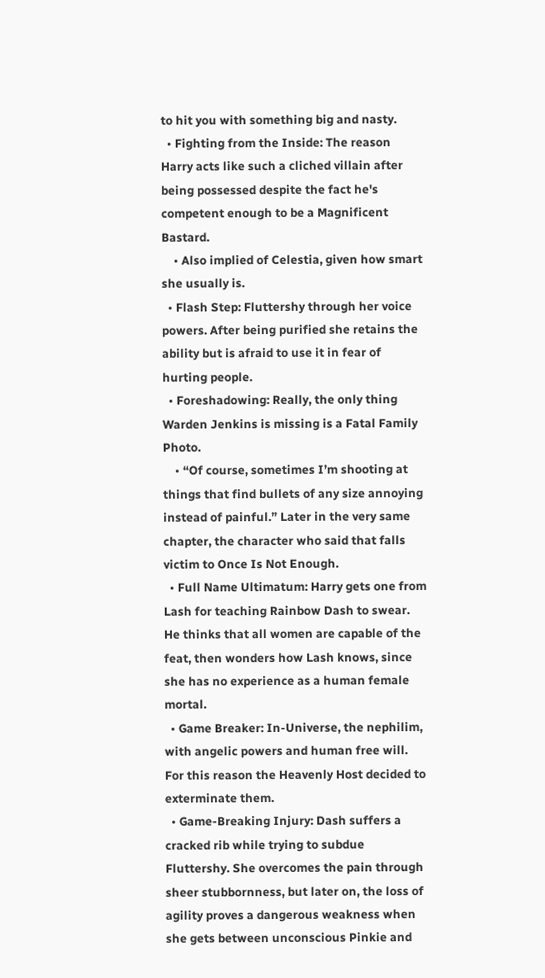to hit you with something big and nasty.
  • Fighting from the Inside: The reason Harry acts like such a cliched villain after being possessed despite the fact he's competent enough to be a Magnificent Bastard.
    • Also implied of Celestia, given how smart she usually is.
  • Flash Step: Fluttershy through her voice powers. After being purified she retains the ability but is afraid to use it in fear of hurting people.
  • Foreshadowing: Really, the only thing Warden Jenkins is missing is a Fatal Family Photo.
    • “Of course, sometimes I’m shooting at things that find bullets of any size annoying instead of painful.” Later in the very same chapter, the character who said that falls victim to Once Is Not Enough.
  • Full Name Ultimatum: Harry gets one from Lash for teaching Rainbow Dash to swear. He thinks that all women are capable of the feat, then wonders how Lash knows, since she has no experience as a human female mortal.
  • Game Breaker: In-Universe, the nephilim, with angelic powers and human free will. For this reason the Heavenly Host decided to exterminate them.
  • Game-Breaking Injury: Dash suffers a cracked rib while trying to subdue Fluttershy. She overcomes the pain through sheer stubbornness, but later on, the loss of agility proves a dangerous weakness when she gets between unconscious Pinkie and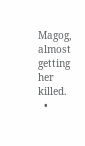Magog, almost getting her killed.
  •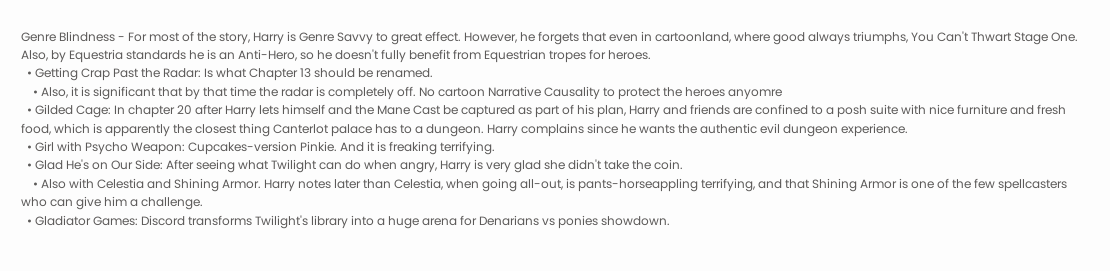Genre Blindness - For most of the story, Harry is Genre Savvy to great effect. However, he forgets that even in cartoonland, where good always triumphs, You Can't Thwart Stage One. Also, by Equestria standards he is an Anti-Hero, so he doesn't fully benefit from Equestrian tropes for heroes.
  • Getting Crap Past the Radar: Is what Chapter 13 should be renamed.
    • Also, it is significant that by that time the radar is completely off. No cartoon Narrative Causality to protect the heroes anyomre
  • Gilded Cage: In chapter 20 after Harry lets himself and the Mane Cast be captured as part of his plan, Harry and friends are confined to a posh suite with nice furniture and fresh food, which is apparently the closest thing Canterlot palace has to a dungeon. Harry complains since he wants the authentic evil dungeon experience.
  • Girl with Psycho Weapon: Cupcakes-version Pinkie. And it is freaking terrifying.
  • Glad He's on Our Side: After seeing what Twilight can do when angry, Harry is very glad she didn't take the coin.
    • Also with Celestia and Shining Armor. Harry notes later than Celestia, when going all-out, is pants-horseappling terrifying, and that Shining Armor is one of the few spellcasters who can give him a challenge.
  • Gladiator Games: Discord transforms Twilight's library into a huge arena for Denarians vs ponies showdown.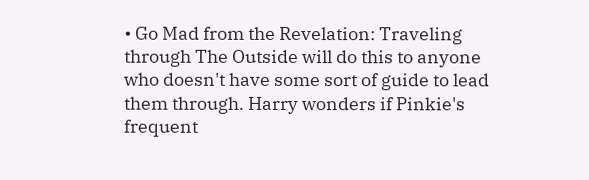• Go Mad from the Revelation: Traveling through The Outside will do this to anyone who doesn't have some sort of guide to lead them through. Harry wonders if Pinkie's frequent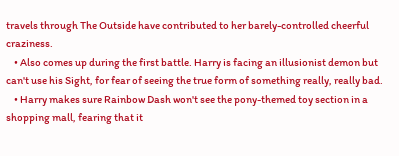travels through The Outside have contributed to her barely-controlled cheerful craziness.
    • Also comes up during the first battle. Harry is facing an illusionist demon but can't use his Sight, for fear of seeing the true form of something really, really bad.
    • Harry makes sure Rainbow Dash won't see the pony-themed toy section in a shopping mall, fearing that it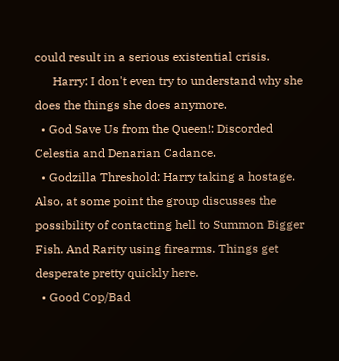could result in a serious existential crisis.
      Harry: I don't even try to understand why she does the things she does anymore.
  • God Save Us from the Queen!: Discorded Celestia and Denarian Cadance.
  • Godzilla Threshold: Harry taking a hostage. Also, at some point the group discusses the possibility of contacting hell to Summon Bigger Fish. And Rarity using firearms. Things get desperate pretty quickly here.
  • Good Cop/Bad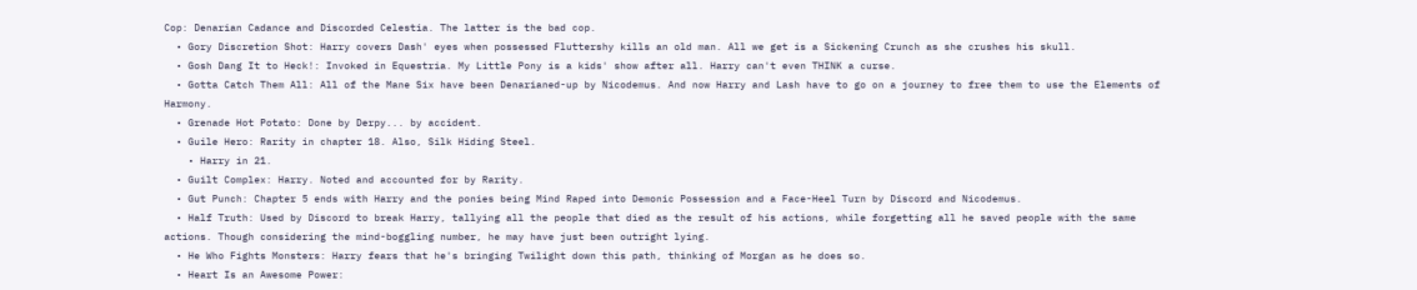Cop: Denarian Cadance and Discorded Celestia. The latter is the bad cop.
  • Gory Discretion Shot: Harry covers Dash' eyes when possessed Fluttershy kills an old man. All we get is a Sickening Crunch as she crushes his skull.
  • Gosh Dang It to Heck!: Invoked in Equestria. My Little Pony is a kids' show after all. Harry can't even THINK a curse.
  • Gotta Catch Them All: All of the Mane Six have been Denarianed-up by Nicodemus. And now Harry and Lash have to go on a journey to free them to use the Elements of Harmony.
  • Grenade Hot Potato: Done by Derpy... by accident.
  • Guile Hero: Rarity in chapter 18. Also, Silk Hiding Steel.
    • Harry in 21.
  • Guilt Complex: Harry. Noted and accounted for by Rarity.
  • Gut Punch: Chapter 5 ends with Harry and the ponies being Mind Raped into Demonic Possession and a Face-Heel Turn by Discord and Nicodemus.
  • Half Truth: Used by Discord to break Harry, tallying all the people that died as the result of his actions, while forgetting all he saved people with the same actions. Though considering the mind-boggling number, he may have just been outright lying.
  • He Who Fights Monsters: Harry fears that he's bringing Twilight down this path, thinking of Morgan as he does so.
  • Heart Is an Awesome Power: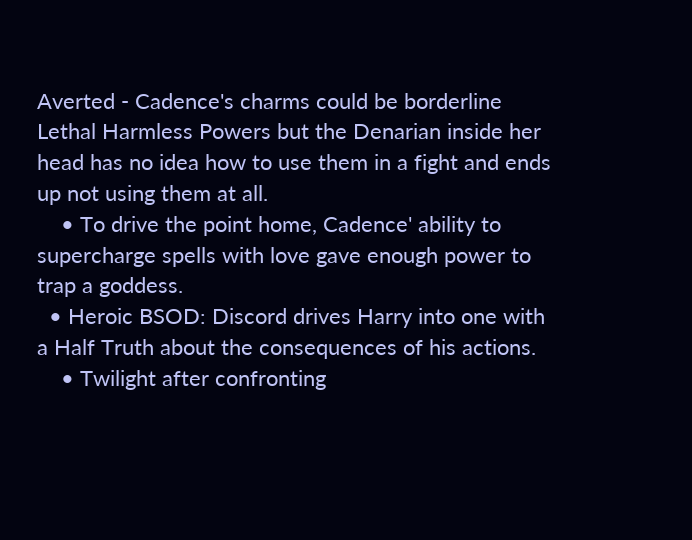Averted - Cadence's charms could be borderline Lethal Harmless Powers but the Denarian inside her head has no idea how to use them in a fight and ends up not using them at all.
    • To drive the point home, Cadence' ability to supercharge spells with love gave enough power to trap a goddess.
  • Heroic BSOD: Discord drives Harry into one with a Half Truth about the consequences of his actions.
    • Twilight after confronting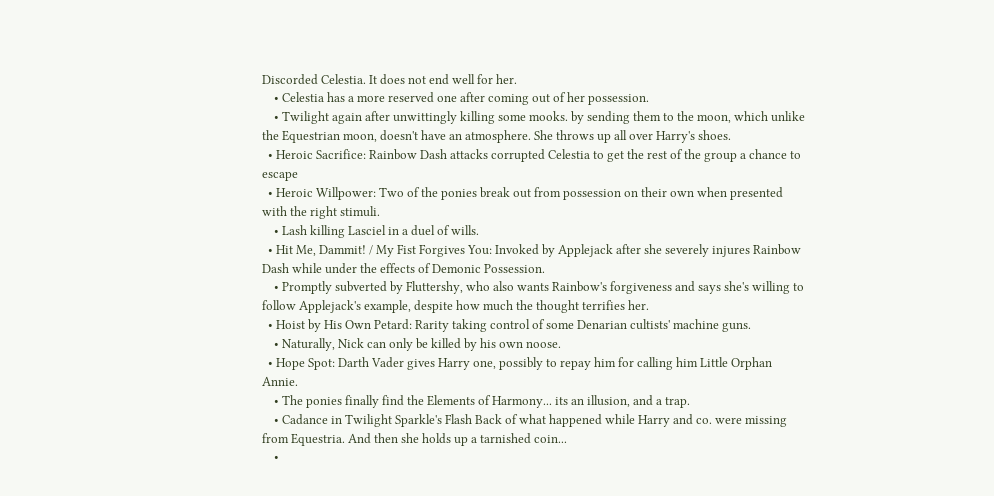Discorded Celestia. It does not end well for her.
    • Celestia has a more reserved one after coming out of her possession.
    • Twilight again after unwittingly killing some mooks. by sending them to the moon, which unlike the Equestrian moon, doesn't have an atmosphere. She throws up all over Harry's shoes.
  • Heroic Sacrifice: Rainbow Dash attacks corrupted Celestia to get the rest of the group a chance to escape
  • Heroic Willpower: Two of the ponies break out from possession on their own when presented with the right stimuli.
    • Lash killing Lasciel in a duel of wills.
  • Hit Me, Dammit! / My Fist Forgives You: Invoked by Applejack after she severely injures Rainbow Dash while under the effects of Demonic Possession.
    • Promptly subverted by Fluttershy, who also wants Rainbow's forgiveness and says she's willing to follow Applejack's example, despite how much the thought terrifies her.
  • Hoist by His Own Petard: Rarity taking control of some Denarian cultists' machine guns.
    • Naturally, Nick can only be killed by his own noose.
  • Hope Spot: Darth Vader gives Harry one, possibly to repay him for calling him Little Orphan Annie.
    • The ponies finally find the Elements of Harmony... its an illusion, and a trap.
    • Cadance in Twilight Sparkle's Flash Back of what happened while Harry and co. were missing from Equestria. And then she holds up a tarnished coin...
    •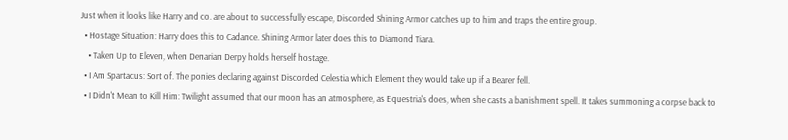Just when it looks like Harry and co. are about to successfully escape, Discorded Shining Armor catches up to him and traps the entire group.
  • Hostage Situation: Harry does this to Cadance. Shining Armor later does this to Diamond Tiara.
    • Taken Up to Eleven, when Denarian Derpy holds herself hostage.
  • I Am Spartacus: Sort of. The ponies declaring against Discorded Celestia which Element they would take up if a Bearer fell.
  • I Didn't Mean to Kill Him: Twilight assumed that our moon has an atmosphere, as Equestria's does, when she casts a banishment spell. It takes summoning a corpse back to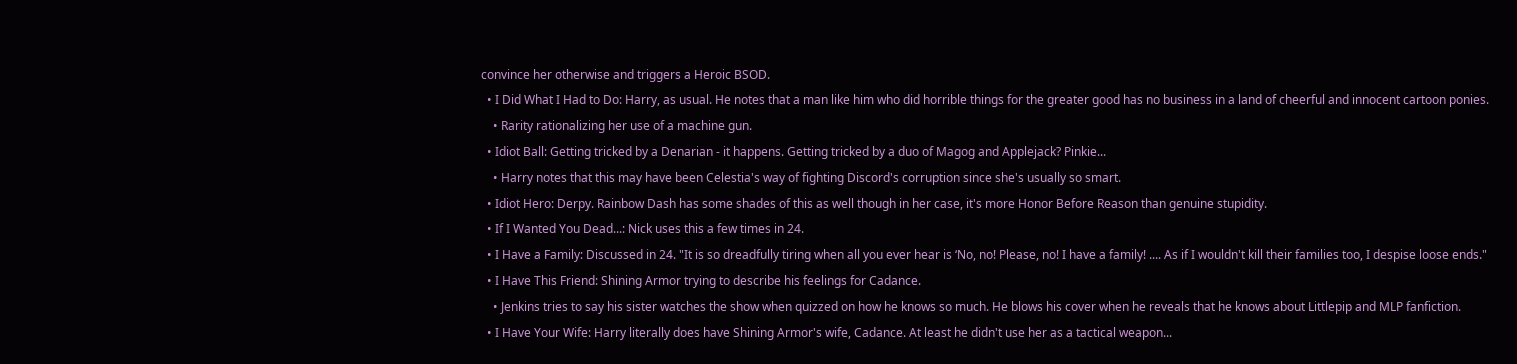convince her otherwise and triggers a Heroic BSOD.
  • I Did What I Had to Do: Harry, as usual. He notes that a man like him who did horrible things for the greater good has no business in a land of cheerful and innocent cartoon ponies.
    • Rarity rationalizing her use of a machine gun.
  • Idiot Ball: Getting tricked by a Denarian - it happens. Getting tricked by a duo of Magog and Applejack? Pinkie...
    • Harry notes that this may have been Celestia's way of fighting Discord's corruption since she's usually so smart.
  • Idiot Hero: Derpy. Rainbow Dash has some shades of this as well though in her case, it's more Honor Before Reason than genuine stupidity.
  • If I Wanted You Dead...: Nick uses this a few times in 24.
  • I Have a Family: Discussed in 24. "It is so dreadfully tiring when all you ever hear is ‘No, no! Please, no! I have a family! .... As if I wouldn't kill their families too, I despise loose ends."
  • I Have This Friend: Shining Armor trying to describe his feelings for Cadance.
    • Jenkins tries to say his sister watches the show when quizzed on how he knows so much. He blows his cover when he reveals that he knows about Littlepip and MLP fanfiction.
  • I Have Your Wife: Harry literally does have Shining Armor's wife, Cadance. At least he didn't use her as a tactical weapon...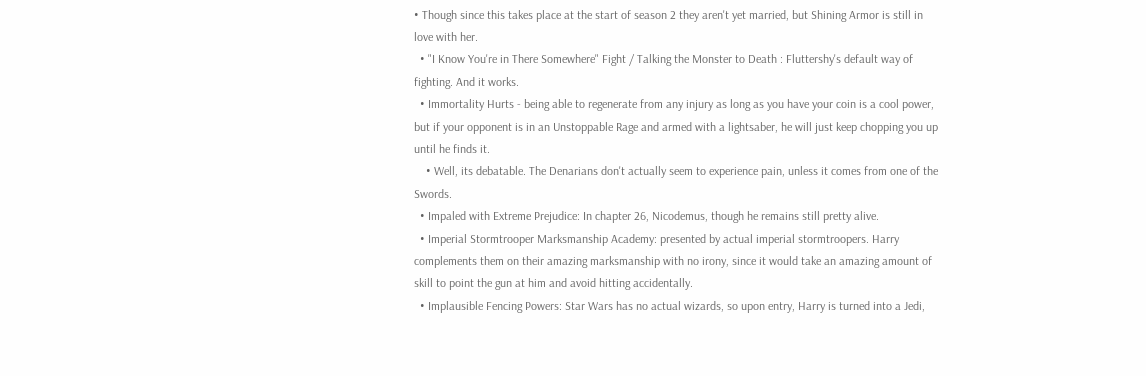• Though since this takes place at the start of season 2 they aren't yet married, but Shining Armor is still in love with her.
  • "I Know You're in There Somewhere" Fight / Talking the Monster to Death : Fluttershy's default way of fighting. And it works.
  • Immortality Hurts - being able to regenerate from any injury as long as you have your coin is a cool power, but if your opponent is in an Unstoppable Rage and armed with a lightsaber, he will just keep chopping you up until he finds it.
    • Well, its debatable. The Denarians don't actually seem to experience pain, unless it comes from one of the Swords.
  • Impaled with Extreme Prejudice: In chapter 26, Nicodemus, though he remains still pretty alive.
  • Imperial Stormtrooper Marksmanship Academy: presented by actual imperial stormtroopers. Harry complements them on their amazing marksmanship with no irony, since it would take an amazing amount of skill to point the gun at him and avoid hitting accidentally.
  • Implausible Fencing Powers: Star Wars has no actual wizards, so upon entry, Harry is turned into a Jedi,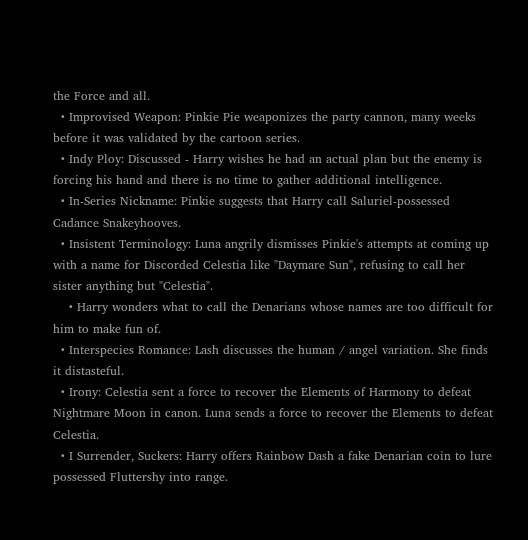the Force and all.
  • Improvised Weapon: Pinkie Pie weaponizes the party cannon, many weeks before it was validated by the cartoon series.
  • Indy Ploy: Discussed - Harry wishes he had an actual plan but the enemy is forcing his hand and there is no time to gather additional intelligence.
  • In-Series Nickname: Pinkie suggests that Harry call Saluriel-possessed Cadance Snakeyhooves.
  • Insistent Terminology: Luna angrily dismisses Pinkie's attempts at coming up with a name for Discorded Celestia like "Daymare Sun", refusing to call her sister anything but "Celestia".
    • Harry wonders what to call the Denarians whose names are too difficult for him to make fun of.
  • Interspecies Romance: Lash discusses the human / angel variation. She finds it distasteful.
  • Irony: Celestia sent a force to recover the Elements of Harmony to defeat Nightmare Moon in canon. Luna sends a force to recover the Elements to defeat Celestia.
  • I Surrender, Suckers: Harry offers Rainbow Dash a fake Denarian coin to lure possessed Fluttershy into range.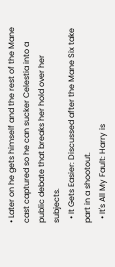• Later on he gets himself and the rest of the Mane cast captured so he can sucker Celestia into a public debate that breaks her hold over her subjects.
  • It Gets Easier: Discussed after the Mane Six take part in a shootout.
  • It's All My Fault: Harry is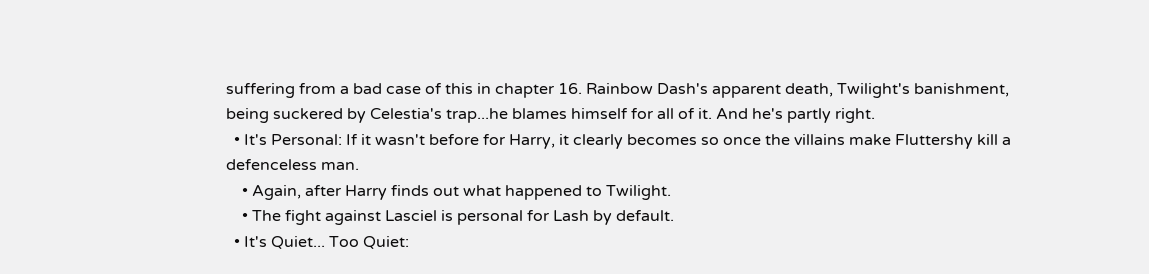suffering from a bad case of this in chapter 16. Rainbow Dash's apparent death, Twilight's banishment, being suckered by Celestia's trap...he blames himself for all of it. And he's partly right.
  • It's Personal: If it wasn't before for Harry, it clearly becomes so once the villains make Fluttershy kill a defenceless man.
    • Again, after Harry finds out what happened to Twilight.
    • The fight against Lasciel is personal for Lash by default.
  • It's Quiet... Too Quiet: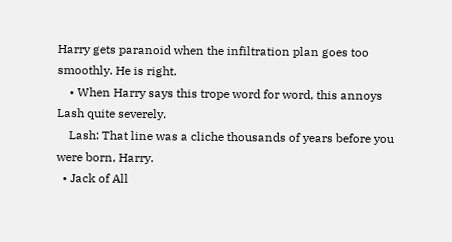Harry gets paranoid when the infiltration plan goes too smoothly. He is right.
    • When Harry says this trope word for word, this annoys Lash quite severely.
    Lash: That line was a cliche thousands of years before you were born, Harry.
  • Jack of All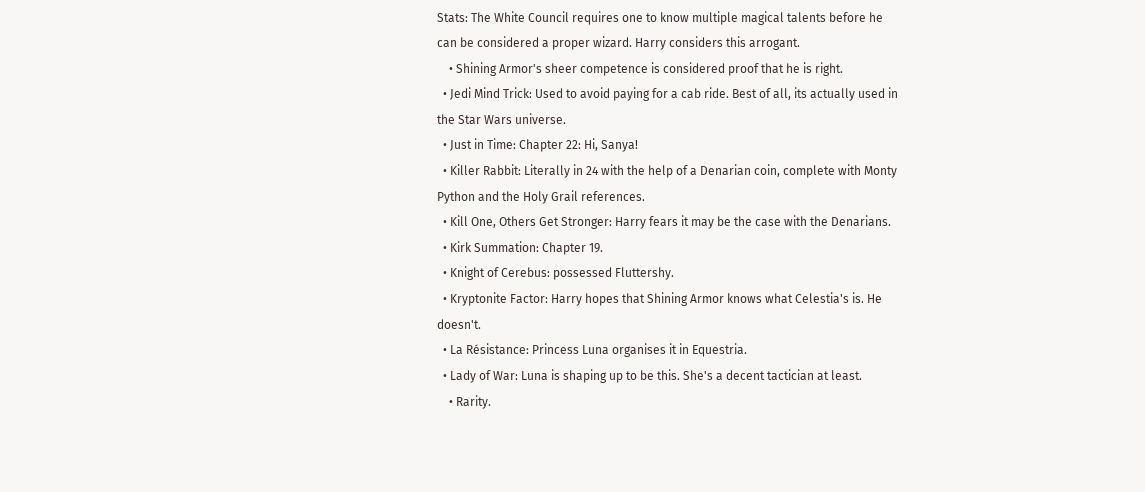Stats: The White Council requires one to know multiple magical talents before he can be considered a proper wizard. Harry considers this arrogant.
    • Shining Armor's sheer competence is considered proof that he is right.
  • Jedi Mind Trick: Used to avoid paying for a cab ride. Best of all, its actually used in the Star Wars universe.
  • Just in Time: Chapter 22: Hi, Sanya!
  • Killer Rabbit: Literally in 24 with the help of a Denarian coin, complete with Monty Python and the Holy Grail references.
  • Kill One, Others Get Stronger: Harry fears it may be the case with the Denarians.
  • Kirk Summation: Chapter 19.
  • Knight of Cerebus: possessed Fluttershy.
  • Kryptonite Factor: Harry hopes that Shining Armor knows what Celestia's is. He doesn't.
  • La Résistance: Princess Luna organises it in Equestria.
  • Lady of War: Luna is shaping up to be this. She's a decent tactician at least.
    • Rarity.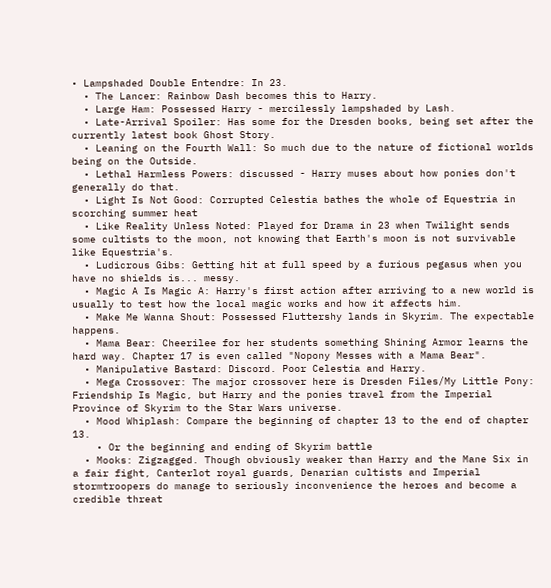• Lampshaded Double Entendre: In 23.
  • The Lancer: Rainbow Dash becomes this to Harry.
  • Large Ham: Possessed Harry - mercilessly lampshaded by Lash.
  • Late-Arrival Spoiler: Has some for the Dresden books, being set after the currently latest book Ghost Story.
  • Leaning on the Fourth Wall: So much due to the nature of fictional worlds being on the Outside.
  • Lethal Harmless Powers: discussed - Harry muses about how ponies don't generally do that.
  • Light Is Not Good: Corrupted Celestia bathes the whole of Equestria in scorching summer heat
  • Like Reality Unless Noted: Played for Drama in 23 when Twilight sends some cultists to the moon, not knowing that Earth's moon is not survivable like Equestria's.
  • Ludicrous Gibs: Getting hit at full speed by a furious pegasus when you have no shields is... messy.
  • Magic A Is Magic A: Harry's first action after arriving to a new world is usually to test how the local magic works and how it affects him.
  • Make Me Wanna Shout: Possessed Fluttershy lands in Skyrim. The expectable happens.
  • Mama Bear: Cheerilee for her students something Shining Armor learns the hard way. Chapter 17 is even called "Nopony Messes with a Mama Bear".
  • Manipulative Bastard: Discord. Poor Celestia and Harry.
  • Mega Crossover: The major crossover here is Dresden Files/My Little Pony: Friendship Is Magic, but Harry and the ponies travel from the Imperial Province of Skyrim to the Star Wars universe.
  • Mood Whiplash: Compare the beginning of chapter 13 to the end of chapter 13.
    • Or the beginning and ending of Skyrim battle
  • Mooks: Zigzagged. Though obviously weaker than Harry and the Mane Six in a fair fight, Canterlot royal guards, Denarian cultists and Imperial stormtroopers do manage to seriously inconvenience the heroes and become a credible threat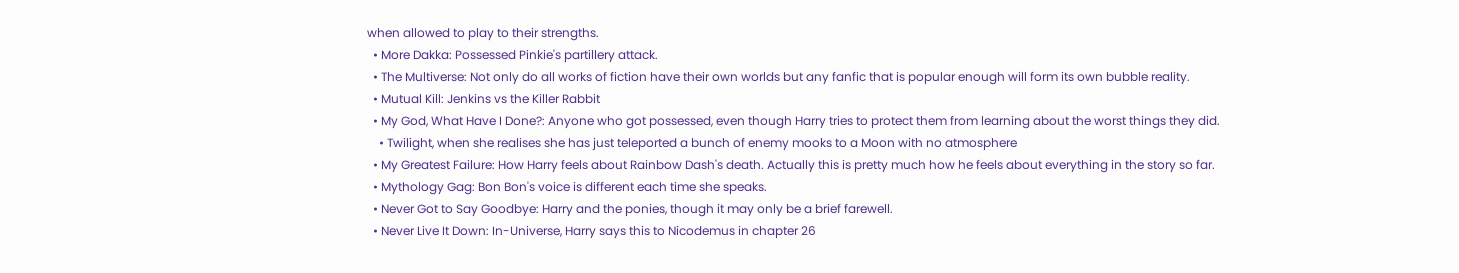when allowed to play to their strengths.
  • More Dakka: Possessed Pinkie's partillery attack.
  • The Multiverse: Not only do all works of fiction have their own worlds but any fanfic that is popular enough will form its own bubble reality.
  • Mutual Kill: Jenkins vs the Killer Rabbit
  • My God, What Have I Done?: Anyone who got possessed, even though Harry tries to protect them from learning about the worst things they did.
    • Twilight, when she realises she has just teleported a bunch of enemy mooks to a Moon with no atmosphere
  • My Greatest Failure: How Harry feels about Rainbow Dash's death. Actually this is pretty much how he feels about everything in the story so far.
  • Mythology Gag: Bon Bon's voice is different each time she speaks.
  • Never Got to Say Goodbye: Harry and the ponies, though it may only be a brief farewell.
  • Never Live It Down: In-Universe, Harry says this to Nicodemus in chapter 26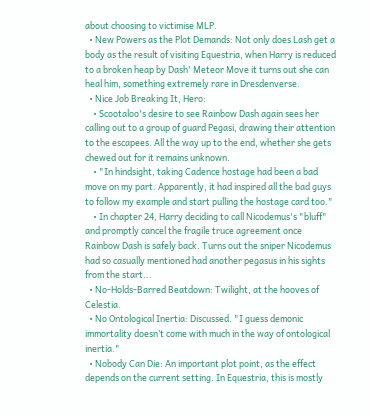about choosing to victimise MLP.
  • New Powers as the Plot Demands: Not only does Lash get a body as the result of visiting Equestria, when Harry is reduced to a broken heap by Dash' Meteor Move it turns out she can heal him, something extremely rare in Dresdenverse.
  • Nice Job Breaking It, Hero:
    • Scootaloo's desire to see Rainbow Dash again sees her calling out to a group of guard Pegasi, drawing their attention to the escapees. All the way up to the end, whether she gets chewed out for it remains unknown.
    • "In hindsight, taking Cadence hostage had been a bad move on my part. Apparently, it had inspired all the bad guys to follow my example and start pulling the hostage card too."
    • In chapter 24, Harry deciding to call Nicodemus's "bluff" and promptly cancel the fragile truce agreement once Rainbow Dash is safely back. Turns out the sniper Nicodemus had so casually mentioned had another pegasus in his sights from the start...
  • No-Holds-Barred Beatdown: Twilight, at the hooves of Celestia.
  • No Ontological Inertia: Discussed. "I guess demonic immortality doesn’t come with much in the way of ontological inertia."
  • Nobody Can Die: An important plot point, as the effect depends on the current setting. In Equestria, this is mostly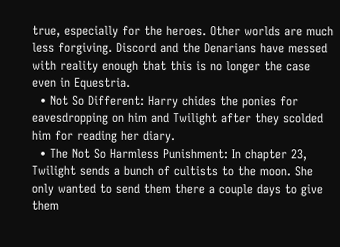true, especially for the heroes. Other worlds are much less forgiving. Discord and the Denarians have messed with reality enough that this is no longer the case even in Equestria.
  • Not So Different: Harry chides the ponies for eavesdropping on him and Twilight after they scolded him for reading her diary.
  • The Not So Harmless Punishment: In chapter 23, Twilight sends a bunch of cultists to the moon. She only wanted to send them there a couple days to give them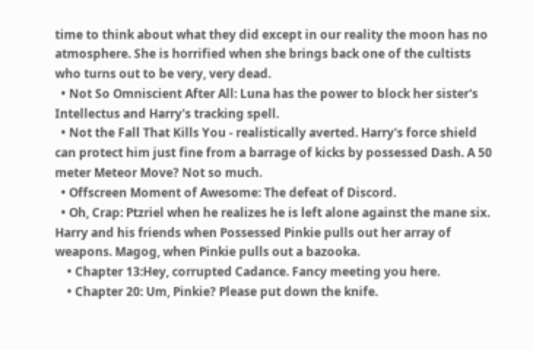time to think about what they did except in our reality the moon has no atmosphere. She is horrified when she brings back one of the cultists who turns out to be very, very dead.
  • Not So Omniscient After All: Luna has the power to block her sister's Intellectus and Harry's tracking spell.
  • Not the Fall That Kills You - realistically averted. Harry's force shield can protect him just fine from a barrage of kicks by possessed Dash. A 50 meter Meteor Move? Not so much.
  • Offscreen Moment of Awesome: The defeat of Discord.
  • Oh, Crap: Ptzriel when he realizes he is left alone against the mane six. Harry and his friends when Possessed Pinkie pulls out her array of weapons. Magog, when Pinkie pulls out a bazooka.
    • Chapter 13:Hey, corrupted Cadance. Fancy meeting you here.
    • Chapter 20: Um, Pinkie? Please put down the knife.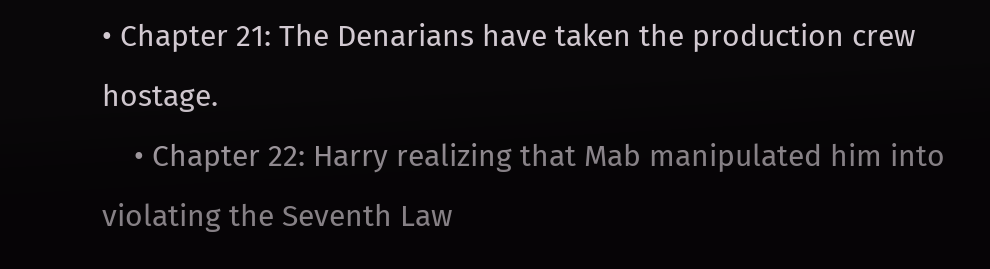• Chapter 21: The Denarians have taken the production crew hostage.
    • Chapter 22: Harry realizing that Mab manipulated him into violating the Seventh Law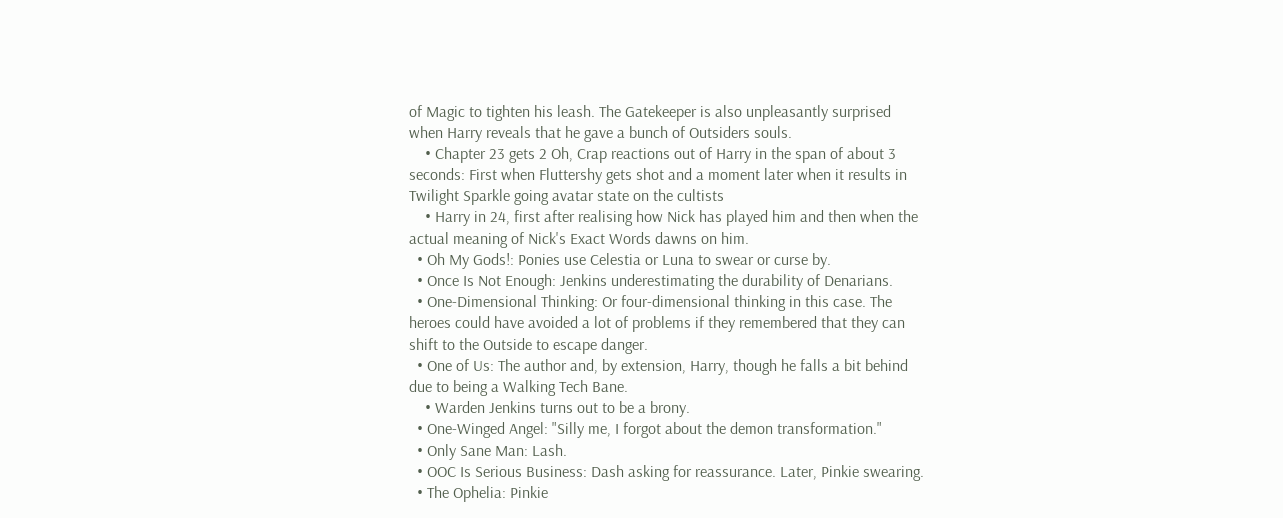of Magic to tighten his leash. The Gatekeeper is also unpleasantly surprised when Harry reveals that he gave a bunch of Outsiders souls.
    • Chapter 23 gets 2 Oh, Crap reactions out of Harry in the span of about 3 seconds: First when Fluttershy gets shot and a moment later when it results in Twilight Sparkle going avatar state on the cultists
    • Harry in 24, first after realising how Nick has played him and then when the actual meaning of Nick's Exact Words dawns on him.
  • Oh My Gods!: Ponies use Celestia or Luna to swear or curse by.
  • Once Is Not Enough: Jenkins underestimating the durability of Denarians.
  • One-Dimensional Thinking: Or four-dimensional thinking in this case. The heroes could have avoided a lot of problems if they remembered that they can shift to the Outside to escape danger.
  • One of Us: The author and, by extension, Harry, though he falls a bit behind due to being a Walking Tech Bane.
    • Warden Jenkins turns out to be a brony.
  • One-Winged Angel: "Silly me, I forgot about the demon transformation."
  • Only Sane Man: Lash.
  • OOC Is Serious Business: Dash asking for reassurance. Later, Pinkie swearing.
  • The Ophelia: Pinkie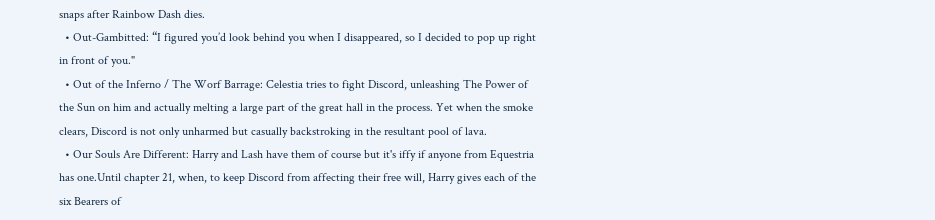snaps after Rainbow Dash dies.
  • Out-Gambitted: “I figured you’d look behind you when I disappeared, so I decided to pop up right in front of you."
  • Out of the Inferno / The Worf Barrage: Celestia tries to fight Discord, unleashing The Power of the Sun on him and actually melting a large part of the great hall in the process. Yet when the smoke clears, Discord is not only unharmed but casually backstroking in the resultant pool of lava.
  • Our Souls Are Different: Harry and Lash have them of course but it's iffy if anyone from Equestria has one.Until chapter 21, when, to keep Discord from affecting their free will, Harry gives each of the six Bearers of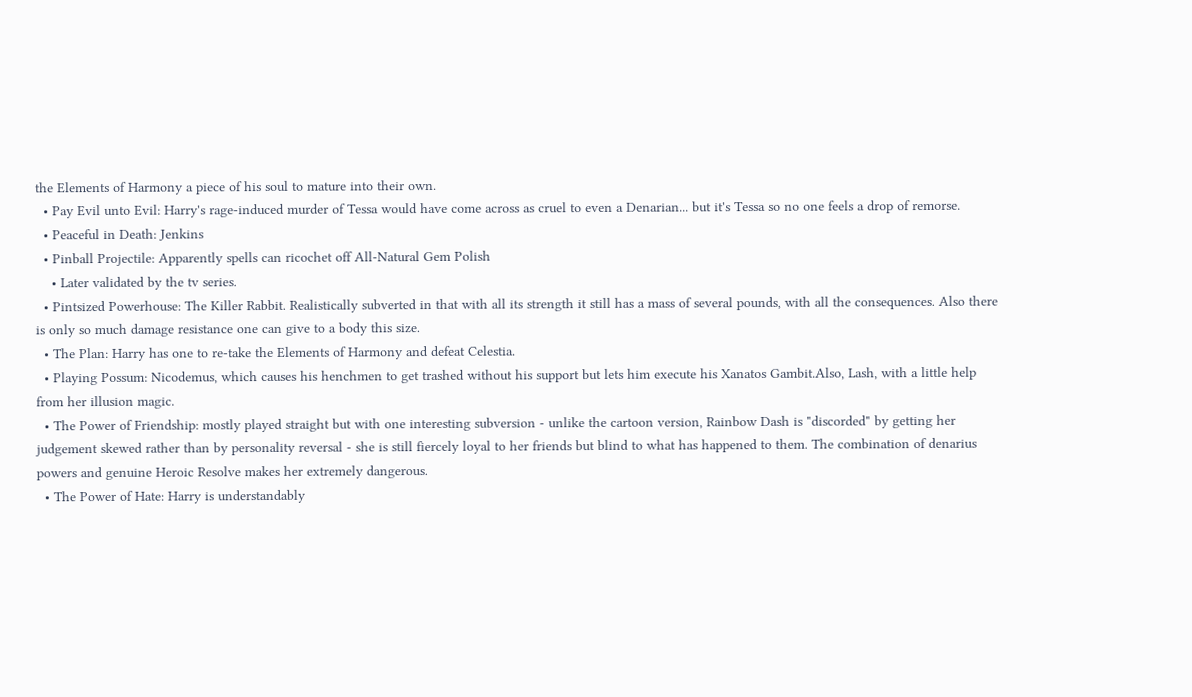the Elements of Harmony a piece of his soul to mature into their own.
  • Pay Evil unto Evil: Harry's rage-induced murder of Tessa would have come across as cruel to even a Denarian... but it's Tessa so no one feels a drop of remorse.
  • Peaceful in Death: Jenkins
  • Pinball Projectile: Apparently spells can ricochet off All-Natural Gem Polish
    • Later validated by the tv series.
  • Pintsized Powerhouse: The Killer Rabbit. Realistically subverted in that with all its strength it still has a mass of several pounds, with all the consequences. Also there is only so much damage resistance one can give to a body this size.
  • The Plan: Harry has one to re-take the Elements of Harmony and defeat Celestia.
  • Playing Possum: Nicodemus, which causes his henchmen to get trashed without his support but lets him execute his Xanatos Gambit.Also, Lash, with a little help from her illusion magic.
  • The Power of Friendship: mostly played straight but with one interesting subversion - unlike the cartoon version, Rainbow Dash is "discorded" by getting her judgement skewed rather than by personality reversal - she is still fiercely loyal to her friends but blind to what has happened to them. The combination of denarius powers and genuine Heroic Resolve makes her extremely dangerous.
  • The Power of Hate: Harry is understandably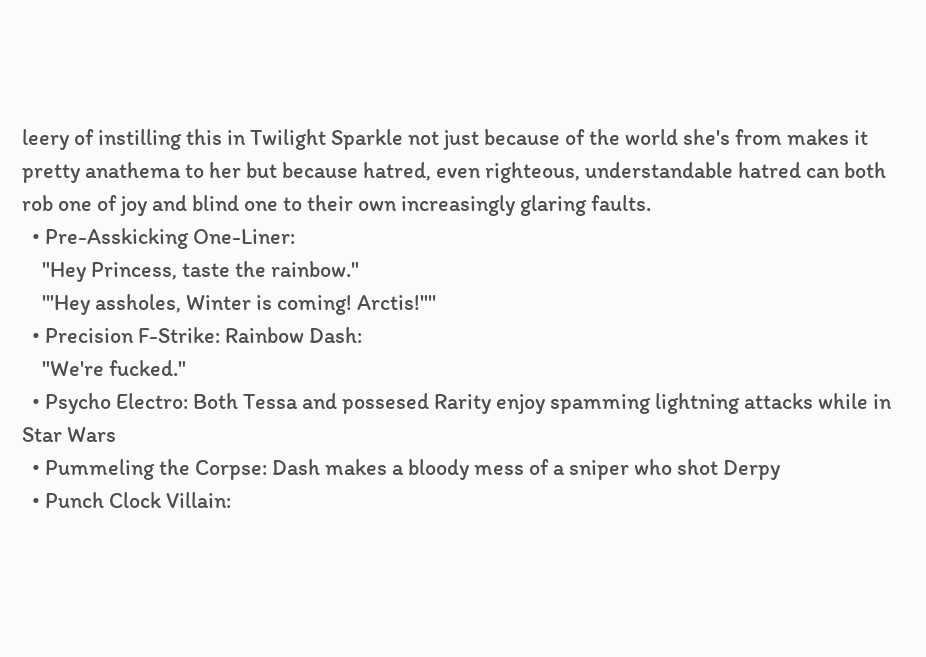leery of instilling this in Twilight Sparkle not just because of the world she's from makes it pretty anathema to her but because hatred, even righteous, understandable hatred can both rob one of joy and blind one to their own increasingly glaring faults.
  • Pre-Asskicking One-Liner:
    "Hey Princess, taste the rainbow."
    '"Hey assholes, Winter is coming! Arctis!"''
  • Precision F-Strike: Rainbow Dash:
    "We're fucked."
  • Psycho Electro: Both Tessa and possesed Rarity enjoy spamming lightning attacks while in Star Wars
  • Pummeling the Corpse: Dash makes a bloody mess of a sniper who shot Derpy
  • Punch Clock Villain: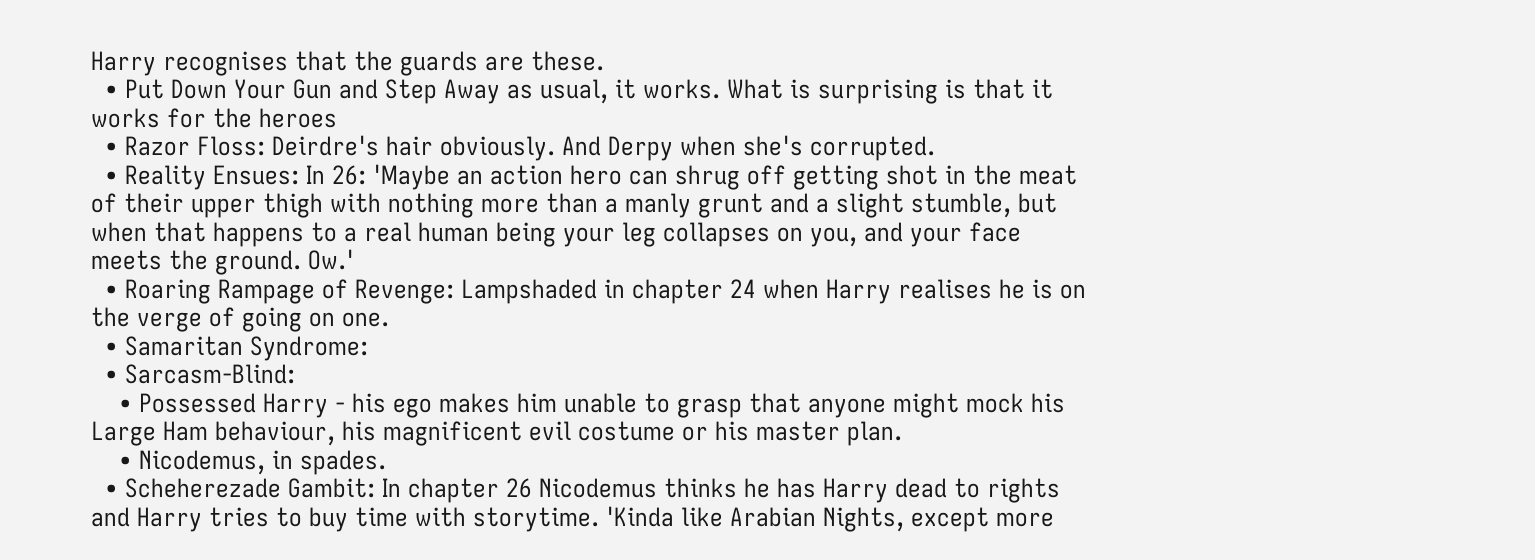Harry recognises that the guards are these.
  • Put Down Your Gun and Step Away as usual, it works. What is surprising is that it works for the heroes
  • Razor Floss: Deirdre's hair obviously. And Derpy when she's corrupted.
  • Reality Ensues: In 26: 'Maybe an action hero can shrug off getting shot in the meat of their upper thigh with nothing more than a manly grunt and a slight stumble, but when that happens to a real human being your leg collapses on you, and your face meets the ground. Ow.'
  • Roaring Rampage of Revenge: Lampshaded in chapter 24 when Harry realises he is on the verge of going on one.
  • Samaritan Syndrome:
  • Sarcasm-Blind:
    • Possessed Harry - his ego makes him unable to grasp that anyone might mock his Large Ham behaviour, his magnificent evil costume or his master plan.
    • Nicodemus, in spades.
  • Scheherezade Gambit: In chapter 26 Nicodemus thinks he has Harry dead to rights and Harry tries to buy time with storytime. 'Kinda like Arabian Nights, except more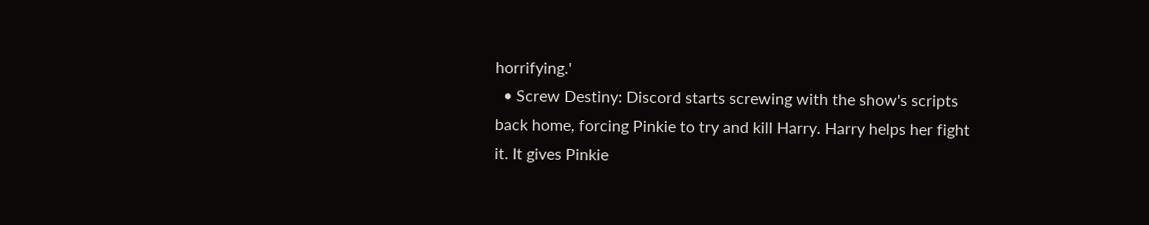horrifying.'
  • Screw Destiny: Discord starts screwing with the show's scripts back home, forcing Pinkie to try and kill Harry. Harry helps her fight it. It gives Pinkie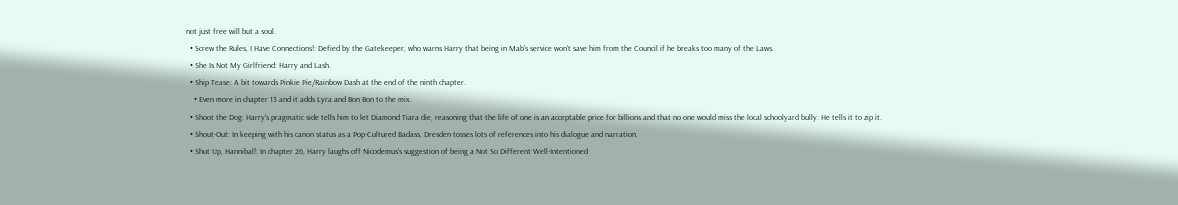not just free will but a soul.
  • Screw the Rules, I Have Connections!: Defied by the Gatekeeper, who warns Harry that being in Mab's service won't save him from the Council if he breaks too many of the Laws.
  • She Is Not My Girlfriend: Harry and Lash.
  • Ship Tease: A bit towards Pinkie Pie/Rainbow Dash at the end of the ninth chapter.
    • Even more in chapter 13 and it adds Lyra and Bon Bon to the mix.
  • Shoot the Dog: Harry's pragmatic side tells him to let Diamond Tiara die, reasoning that the life of one is an acceptable price for billions and that no one would miss the local schoolyard bully. He tells it to zip it.
  • Shout-Out: In keeping with his canon status as a Pop-Cultured Badass, Dresden tosses lots of references into his dialogue and narration.
  • Shut Up, Hannibal!: In chapter 26, Harry laughs off Nicodemus's suggestion of being a Not So Different Well-Intentioned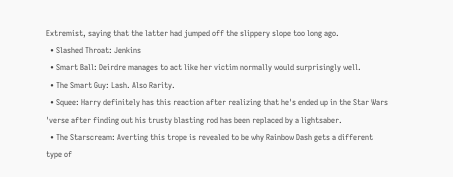Extremist, saying that the latter had jumped off the slippery slope too long ago.
  • Slashed Throat: Jenkins
  • Smart Ball: Deirdre manages to act like her victim normally would surprisingly well.
  • The Smart Guy: Lash. Also Rarity.
  • Squee: Harry definitely has this reaction after realizing that he's ended up in the Star Wars 'verse after finding out his trusty blasting rod has been replaced by a lightsaber.
  • The Starscream: Averting this trope is revealed to be why Rainbow Dash gets a different type of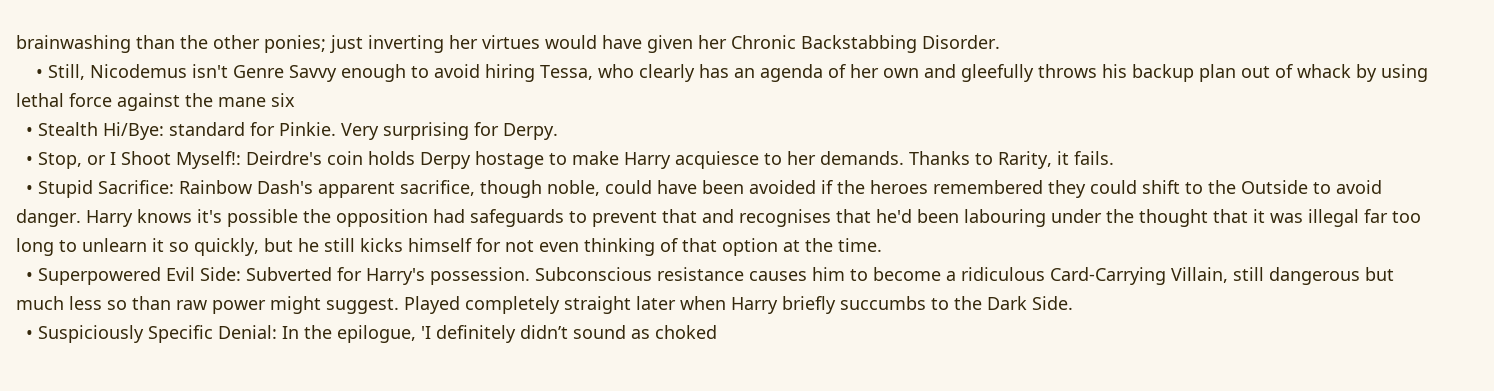brainwashing than the other ponies; just inverting her virtues would have given her Chronic Backstabbing Disorder.
    • Still, Nicodemus isn't Genre Savvy enough to avoid hiring Tessa, who clearly has an agenda of her own and gleefully throws his backup plan out of whack by using lethal force against the mane six
  • Stealth Hi/Bye: standard for Pinkie. Very surprising for Derpy.
  • Stop, or I Shoot Myself!: Deirdre's coin holds Derpy hostage to make Harry acquiesce to her demands. Thanks to Rarity, it fails.
  • Stupid Sacrifice: Rainbow Dash's apparent sacrifice, though noble, could have been avoided if the heroes remembered they could shift to the Outside to avoid danger. Harry knows it's possible the opposition had safeguards to prevent that and recognises that he'd been labouring under the thought that it was illegal far too long to unlearn it so quickly, but he still kicks himself for not even thinking of that option at the time.
  • Superpowered Evil Side: Subverted for Harry's possession. Subconscious resistance causes him to become a ridiculous Card-Carrying Villain, still dangerous but much less so than raw power might suggest. Played completely straight later when Harry briefly succumbs to the Dark Side.
  • Suspiciously Specific Denial: In the epilogue, 'I definitely didn’t sound as choked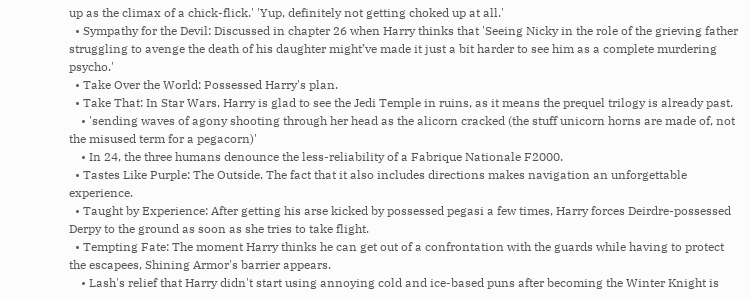up as the climax of a chick-flick.' 'Yup, definitely not getting choked up at all.'
  • Sympathy for the Devil: Discussed in chapter 26 when Harry thinks that 'Seeing Nicky in the role of the grieving father struggling to avenge the death of his daughter might’ve made it just a bit harder to see him as a complete murdering psycho.'
  • Take Over the World: Possessed Harry's plan.
  • Take That: In Star Wars, Harry is glad to see the Jedi Temple in ruins, as it means the prequel trilogy is already past.
    • 'sending waves of agony shooting through her head as the alicorn cracked (the stuff unicorn horns are made of, not the misused term for a pegacorn)'
    • In 24, the three humans denounce the less-reliability of a Fabrique Nationale F2000.
  • Tastes Like Purple: The Outside. The fact that it also includes directions makes navigation an unforgettable experience.
  • Taught by Experience: After getting his arse kicked by possessed pegasi a few times, Harry forces Deirdre-possessed Derpy to the ground as soon as she tries to take flight.
  • Tempting Fate: The moment Harry thinks he can get out of a confrontation with the guards while having to protect the escapees, Shining Armor's barrier appears.
    • Lash's relief that Harry didn't start using annoying cold and ice-based puns after becoming the Winter Knight is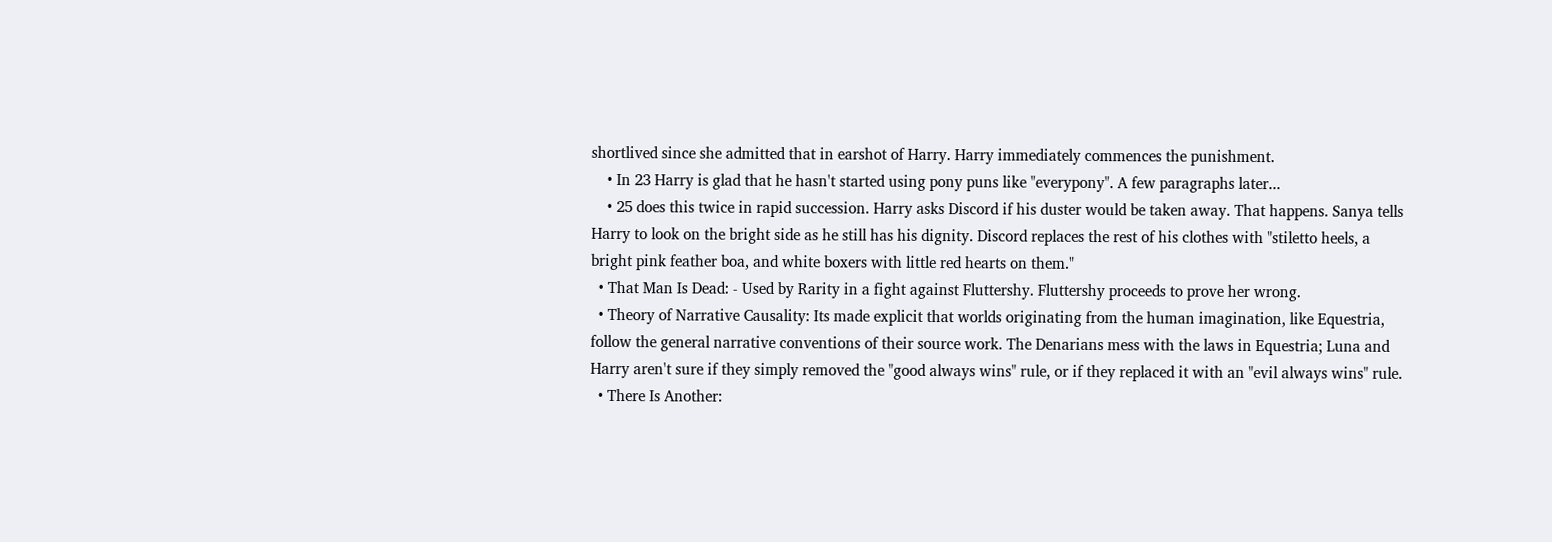shortlived since she admitted that in earshot of Harry. Harry immediately commences the punishment.
    • In 23 Harry is glad that he hasn't started using pony puns like "everypony". A few paragraphs later...
    • 25 does this twice in rapid succession. Harry asks Discord if his duster would be taken away. That happens. Sanya tells Harry to look on the bright side as he still has his dignity. Discord replaces the rest of his clothes with "stiletto heels, a bright pink feather boa, and white boxers with little red hearts on them."
  • That Man Is Dead: - Used by Rarity in a fight against Fluttershy. Fluttershy proceeds to prove her wrong.
  • Theory of Narrative Causality: Its made explicit that worlds originating from the human imagination, like Equestria, follow the general narrative conventions of their source work. The Denarians mess with the laws in Equestria; Luna and Harry aren't sure if they simply removed the "good always wins" rule, or if they replaced it with an "evil always wins" rule.
  • There Is Another: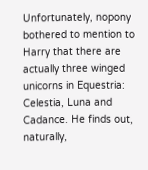Unfortunately, nopony bothered to mention to Harry that there are actually three winged unicorns in Equestria: Celestia, Luna and Cadance. He finds out, naturally,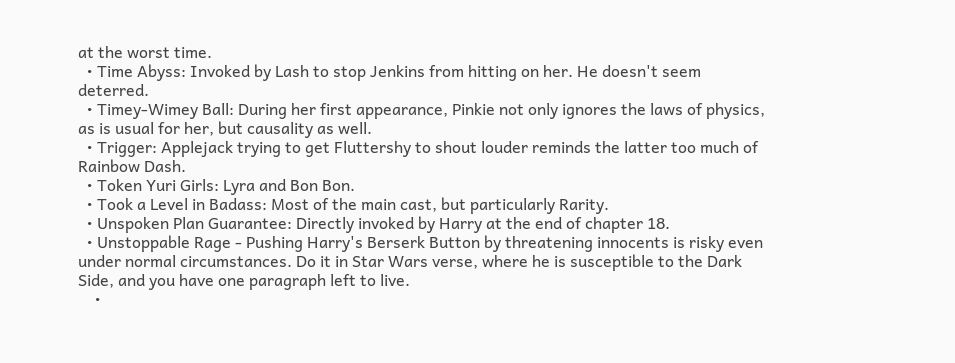at the worst time.
  • Time Abyss: Invoked by Lash to stop Jenkins from hitting on her. He doesn't seem deterred.
  • Timey-Wimey Ball: During her first appearance, Pinkie not only ignores the laws of physics, as is usual for her, but causality as well.
  • Trigger: Applejack trying to get Fluttershy to shout louder reminds the latter too much of Rainbow Dash.
  • Token Yuri Girls: Lyra and Bon Bon.
  • Took a Level in Badass: Most of the main cast, but particularly Rarity.
  • Unspoken Plan Guarantee: Directly invoked by Harry at the end of chapter 18.
  • Unstoppable Rage - Pushing Harry's Berserk Button by threatening innocents is risky even under normal circumstances. Do it in Star Wars verse, where he is susceptible to the Dark Side, and you have one paragraph left to live.
    •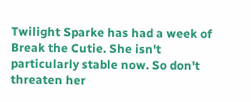Twilight Sparke has had a week of Break the Cutie. She isn't particularly stable now. So don't threaten her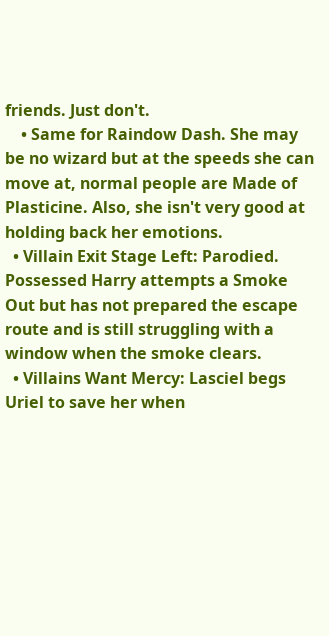friends. Just don't.
    • Same for Raindow Dash. She may be no wizard but at the speeds she can move at, normal people are Made of Plasticine. Also, she isn't very good at holding back her emotions.
  • Villain Exit Stage Left: Parodied. Possessed Harry attempts a Smoke Out but has not prepared the escape route and is still struggling with a window when the smoke clears.
  • Villains Want Mercy: Lasciel begs Uriel to save her when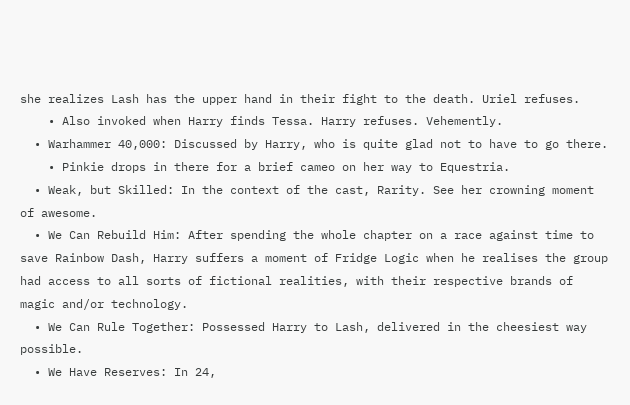she realizes Lash has the upper hand in their fight to the death. Uriel refuses.
    • Also invoked when Harry finds Tessa. Harry refuses. Vehemently.
  • Warhammer 40,000: Discussed by Harry, who is quite glad not to have to go there.
    • Pinkie drops in there for a brief cameo on her way to Equestria.
  • Weak, but Skilled: In the context of the cast, Rarity. See her crowning moment of awesome.
  • We Can Rebuild Him: After spending the whole chapter on a race against time to save Rainbow Dash, Harry suffers a moment of Fridge Logic when he realises the group had access to all sorts of fictional realities, with their respective brands of magic and/or technology.
  • We Can Rule Together: Possessed Harry to Lash, delivered in the cheesiest way possible.
  • We Have Reserves: In 24,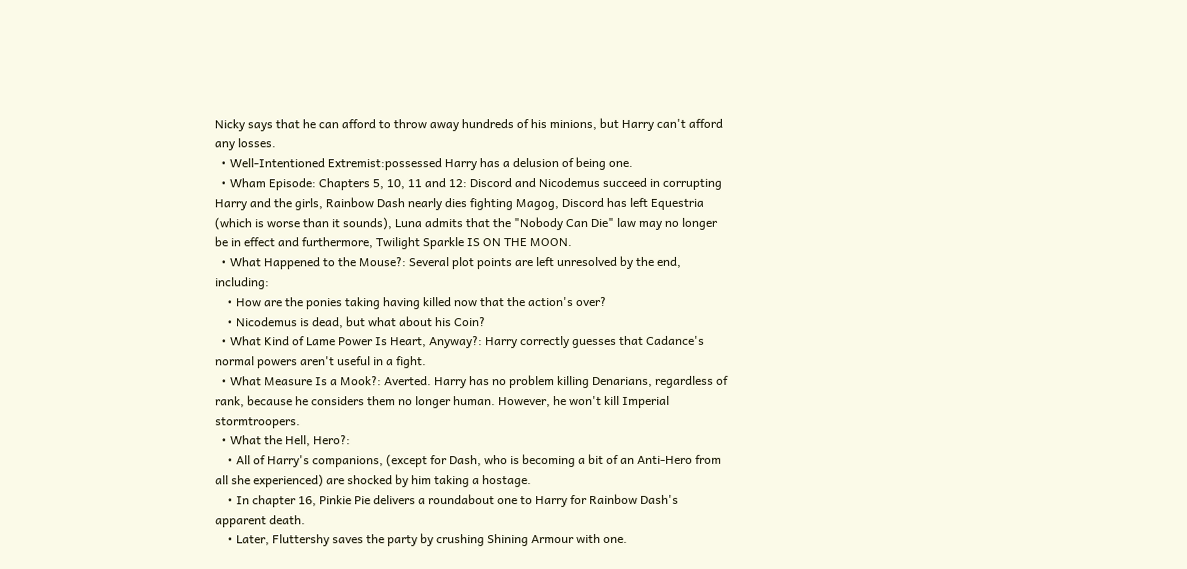Nicky says that he can afford to throw away hundreds of his minions, but Harry can't afford any losses.
  • Well-Intentioned Extremist:possessed Harry has a delusion of being one.
  • Wham Episode: Chapters 5, 10, 11 and 12: Discord and Nicodemus succeed in corrupting Harry and the girls, Rainbow Dash nearly dies fighting Magog, Discord has left Equestria (which is worse than it sounds), Luna admits that the "Nobody Can Die" law may no longer be in effect and furthermore, Twilight Sparkle IS ON THE MOON.
  • What Happened to the Mouse?: Several plot points are left unresolved by the end, including:
    • How are the ponies taking having killed now that the action's over?
    • Nicodemus is dead, but what about his Coin?
  • What Kind of Lame Power Is Heart, Anyway?: Harry correctly guesses that Cadance's normal powers aren't useful in a fight.
  • What Measure Is a Mook?: Averted. Harry has no problem killing Denarians, regardless of rank, because he considers them no longer human. However, he won't kill Imperial stormtroopers.
  • What the Hell, Hero?:
    • All of Harry's companions, (except for Dash, who is becoming a bit of an Anti-Hero from all she experienced) are shocked by him taking a hostage.
    • In chapter 16, Pinkie Pie delivers a roundabout one to Harry for Rainbow Dash's apparent death.
    • Later, Fluttershy saves the party by crushing Shining Armour with one.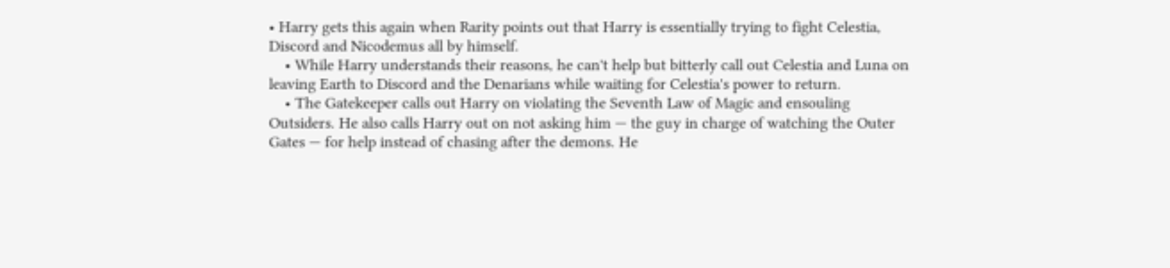• Harry gets this again when Rarity points out that Harry is essentially trying to fight Celestia, Discord and Nicodemus all by himself.
    • While Harry understands their reasons, he can't help but bitterly call out Celestia and Luna on leaving Earth to Discord and the Denarians while waiting for Celestia's power to return.
    • The Gatekeeper calls out Harry on violating the Seventh Law of Magic and ensouling Outsiders. He also calls Harry out on not asking him — the guy in charge of watching the Outer Gates — for help instead of chasing after the demons. He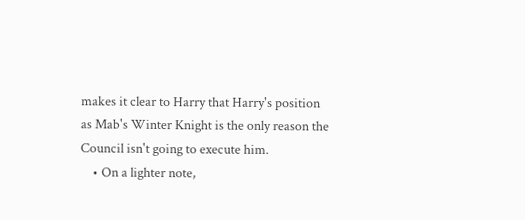makes it clear to Harry that Harry's position as Mab's Winter Knight is the only reason the Council isn't going to execute him.
    • On a lighter note,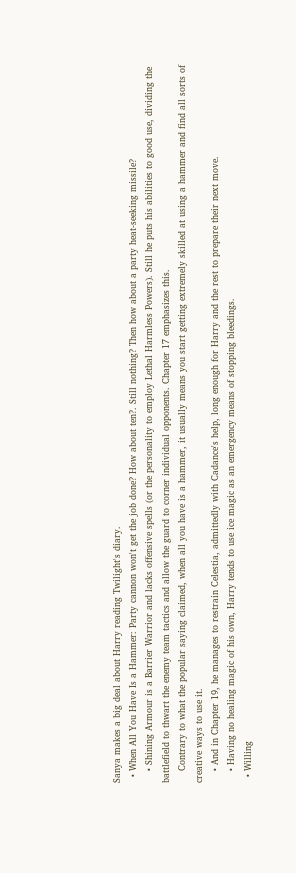Sanya makes a big deal about Harry reading Twilight's diary.
  • When All You Have Is a Hammer: Party cannon won't get the job done? How about ten?. Still nothing? Then how about a party heat-seeking missile?
    • Shining Armour is a Barrier Warrior and lacks offensive spells (or the personality to employ Lethal Harmless Powers). Still he puts his abilities to good use, dividing the battlefield to thwart the enemy team tactics and allow the guard to corner individual opponents. Chapter 17 emphasizes this.
    Contrary to what the popular saying claimed, when all you have is a hammer, it usually means you start getting extremely skilled at using a hammer and find all sorts of creative ways to use it.
    • And in Chapter 19, he manages to restrain Celestia, admittedly with Cadance's help, long enough for Harry and the rest to prepare their next move.
    • Having no healing magic of his own, Harry tends to use ice magic as an emergency means of stopping bleedings.
  • Willing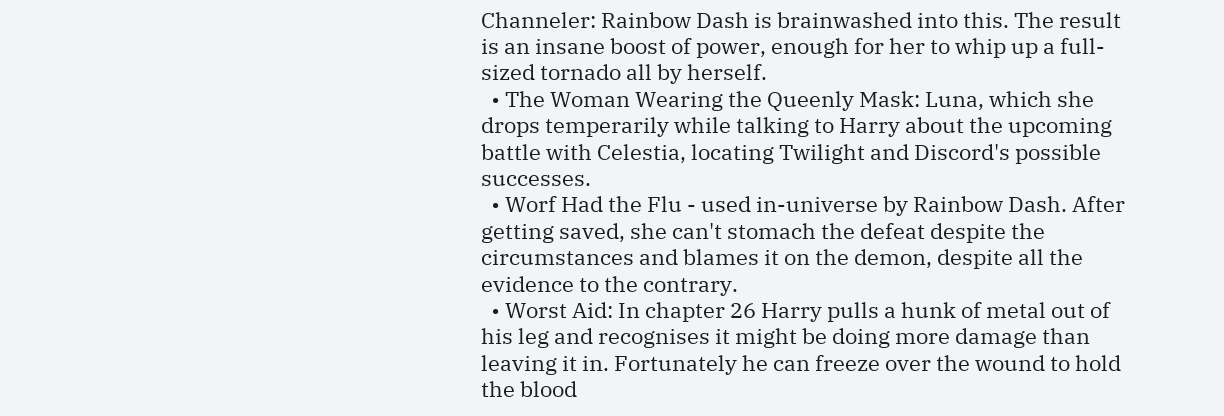Channeler: Rainbow Dash is brainwashed into this. The result is an insane boost of power, enough for her to whip up a full-sized tornado all by herself.
  • The Woman Wearing the Queenly Mask: Luna, which she drops temperarily while talking to Harry about the upcoming battle with Celestia, locating Twilight and Discord's possible successes.
  • Worf Had the Flu - used in-universe by Rainbow Dash. After getting saved, she can't stomach the defeat despite the circumstances and blames it on the demon, despite all the evidence to the contrary.
  • Worst Aid: In chapter 26 Harry pulls a hunk of metal out of his leg and recognises it might be doing more damage than leaving it in. Fortunately he can freeze over the wound to hold the blood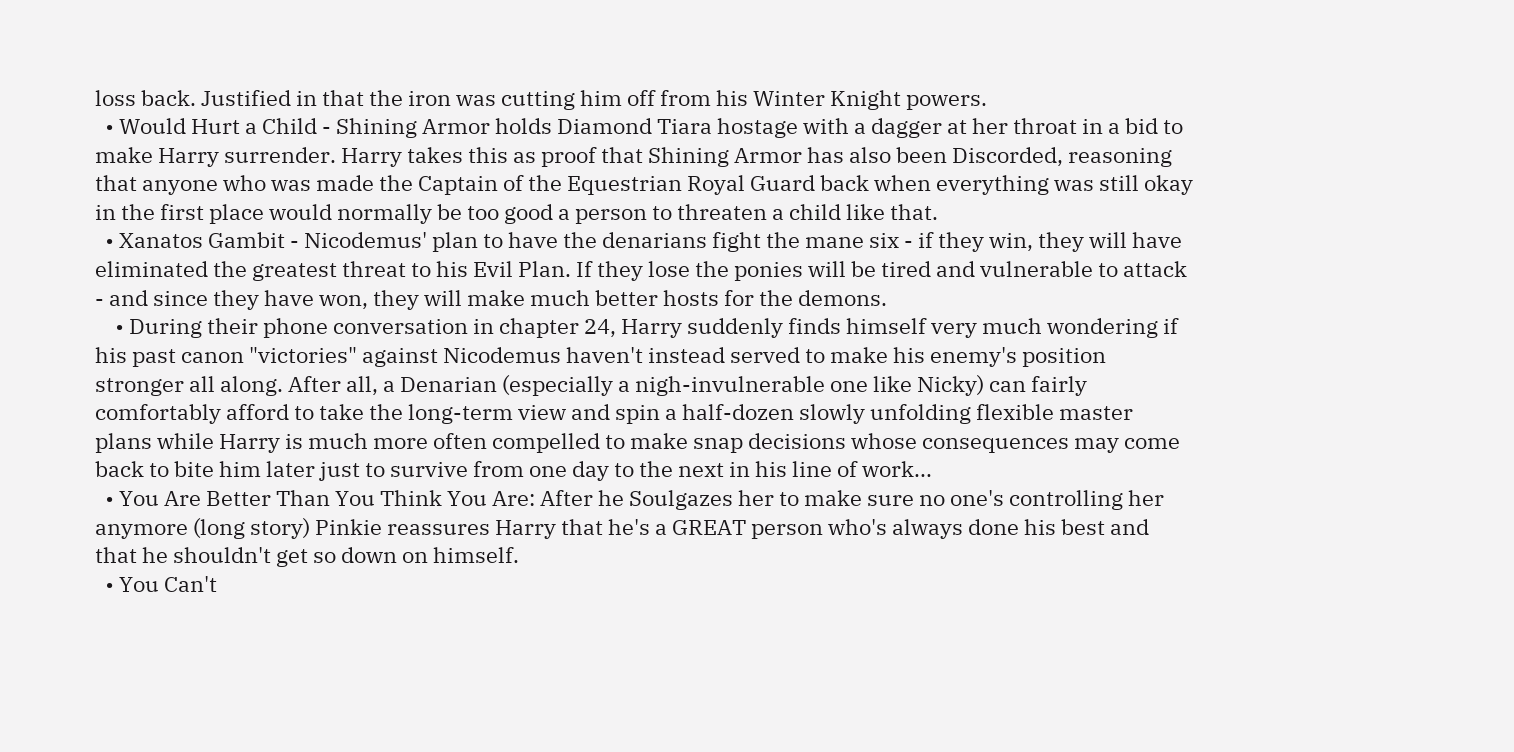loss back. Justified in that the iron was cutting him off from his Winter Knight powers.
  • Would Hurt a Child - Shining Armor holds Diamond Tiara hostage with a dagger at her throat in a bid to make Harry surrender. Harry takes this as proof that Shining Armor has also been Discorded, reasoning that anyone who was made the Captain of the Equestrian Royal Guard back when everything was still okay in the first place would normally be too good a person to threaten a child like that.
  • Xanatos Gambit - Nicodemus' plan to have the denarians fight the mane six - if they win, they will have eliminated the greatest threat to his Evil Plan. If they lose the ponies will be tired and vulnerable to attack - and since they have won, they will make much better hosts for the demons.
    • During their phone conversation in chapter 24, Harry suddenly finds himself very much wondering if his past canon "victories" against Nicodemus haven't instead served to make his enemy's position stronger all along. After all, a Denarian (especially a nigh-invulnerable one like Nicky) can fairly comfortably afford to take the long-term view and spin a half-dozen slowly unfolding flexible master plans while Harry is much more often compelled to make snap decisions whose consequences may come back to bite him later just to survive from one day to the next in his line of work...
  • You Are Better Than You Think You Are: After he Soulgazes her to make sure no one's controlling her anymore (long story) Pinkie reassures Harry that he's a GREAT person who's always done his best and that he shouldn't get so down on himself.
  • You Can't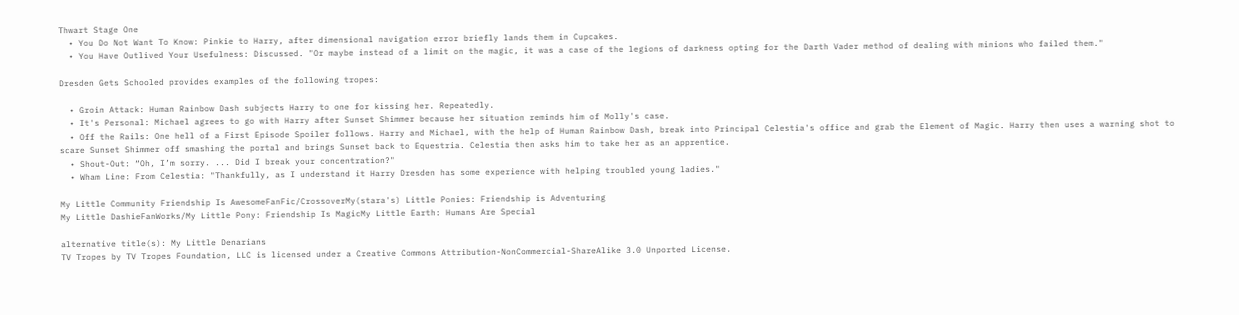Thwart Stage One
  • You Do Not Want To Know: Pinkie to Harry, after dimensional navigation error briefly lands them in Cupcakes.
  • You Have Outlived Your Usefulness: Discussed. "Or maybe instead of a limit on the magic, it was a case of the legions of darkness opting for the Darth Vader method of dealing with minions who failed them."

Dresden Gets Schooled provides examples of the following tropes:

  • Groin Attack: Human Rainbow Dash subjects Harry to one for kissing her. Repeatedly.
  • It's Personal: Michael agrees to go with Harry after Sunset Shimmer because her situation reminds him of Molly's case.
  • Off the Rails: One hell of a First Episode Spoiler follows. Harry and Michael, with the help of Human Rainbow Dash, break into Principal Celestia's office and grab the Element of Magic. Harry then uses a warning shot to scare Sunset Shimmer off smashing the portal and brings Sunset back to Equestria. Celestia then asks him to take her as an apprentice.
  • Shout-Out: “Oh, I’m sorry. ... Did I break your concentration?"
  • Wham Line: From Celestia: "Thankfully, as I understand it Harry Dresden has some experience with helping troubled young ladies."

My Little Community Friendship Is AwesomeFanFic/CrossoverMy(stara's) Little Ponies: Friendship is Adventuring
My Little DashieFanWorks/My Little Pony: Friendship Is MagicMy Little Earth: Humans Are Special

alternative title(s): My Little Denarians
TV Tropes by TV Tropes Foundation, LLC is licensed under a Creative Commons Attribution-NonCommercial-ShareAlike 3.0 Unported License.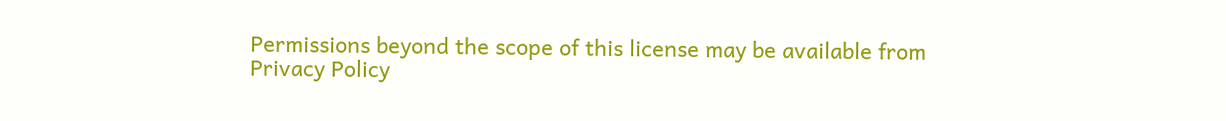Permissions beyond the scope of this license may be available from
Privacy Policy